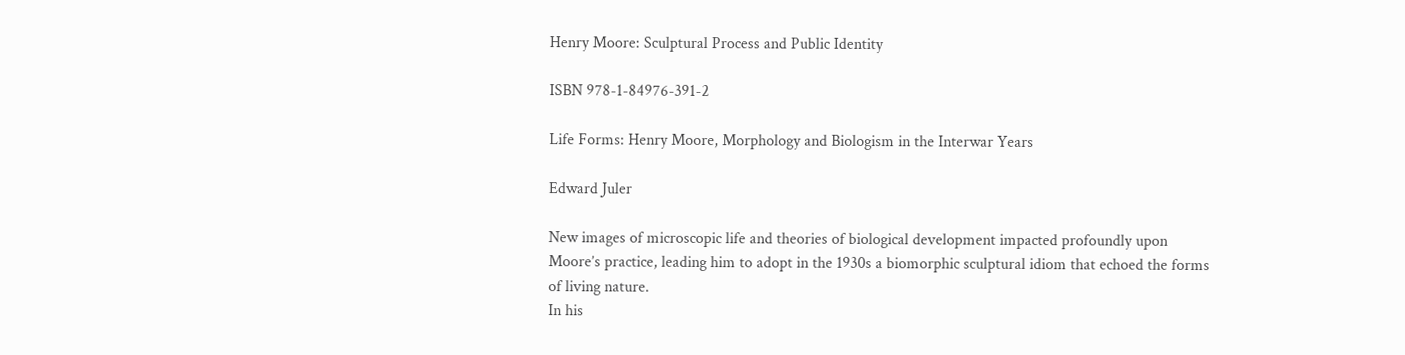Henry Moore: Sculptural Process and Public Identity

ISBN 978-1-84976-391-2

Life Forms: Henry Moore, Morphology and Biologism in the Interwar Years

Edward Juler

New images of microscopic life and theories of biological development impacted profoundly upon Moore’s practice, leading him to adopt in the 1930s a biomorphic sculptural idiom that echoed the forms of living nature.
In his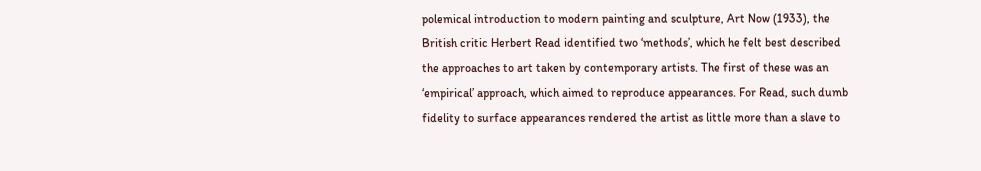polemical introduction to modern painting and sculpture, Art Now (1933), the British critic Herbert Read identified two ‘methods’, which he felt best described the approaches to art taken by contemporary artists. The first of these was an ‘empirical’ approach, which aimed to reproduce appearances. For Read, such dumb fidelity to surface appearances rendered the artist as little more than a slave to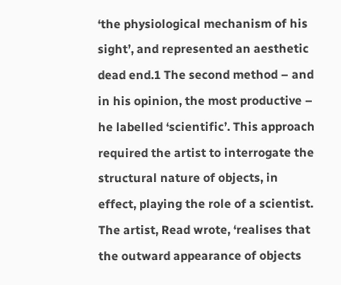‘the physiological mechanism of his sight’, and represented an aesthetic dead end.1 The second method – and in his opinion, the most productive – he labelled ‘scientific’. This approach required the artist to interrogate the structural nature of objects, in effect, playing the role of a scientist. The artist, Read wrote, ‘realises that the outward appearance of objects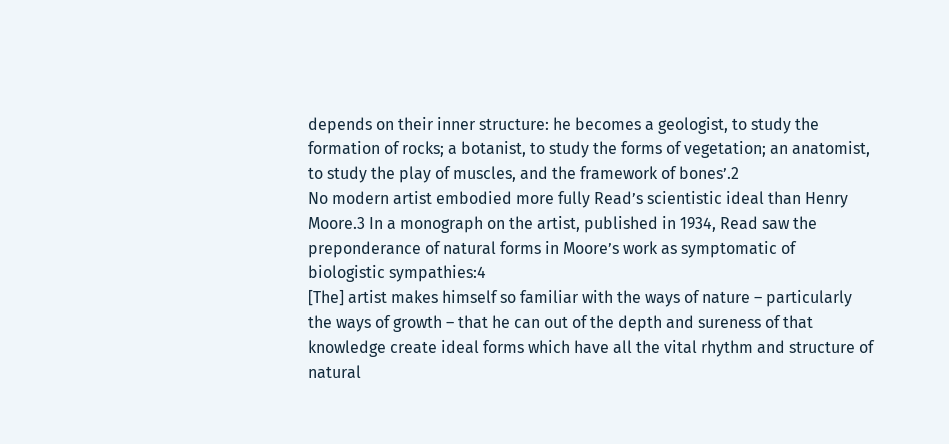depends on their inner structure: he becomes a geologist, to study the formation of rocks; a botanist, to study the forms of vegetation; an anatomist, to study the play of muscles, and the framework of bones’.2
No modern artist embodied more fully Read’s scientistic ideal than Henry Moore.3 In a monograph on the artist, published in 1934, Read saw the preponderance of natural forms in Moore’s work as symptomatic of biologistic sympathies:4
[The] artist makes himself so familiar with the ways of nature – particularly the ways of growth – that he can out of the depth and sureness of that knowledge create ideal forms which have all the vital rhythm and structure of natural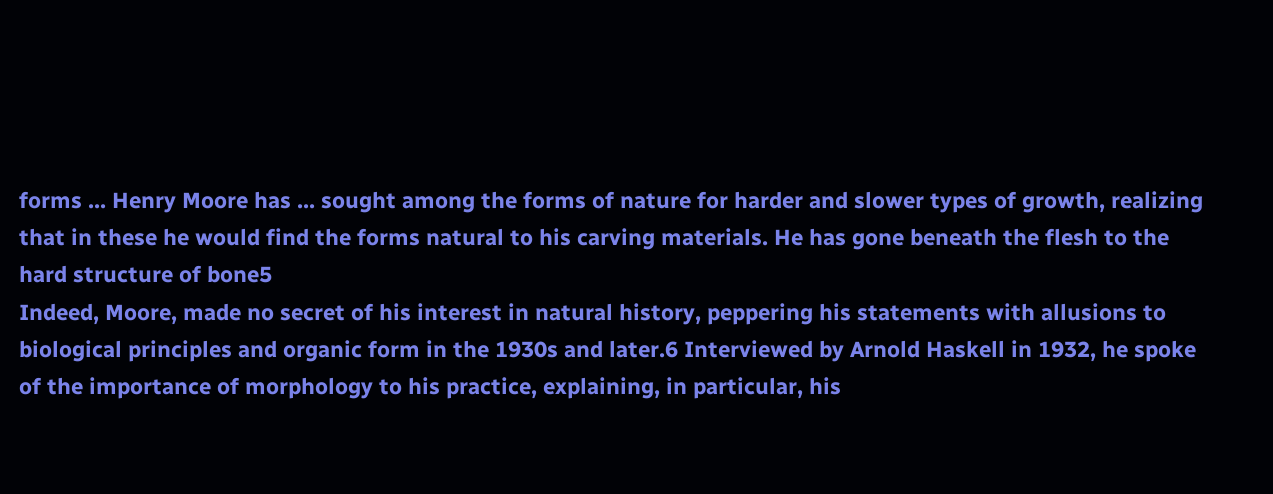forms ... Henry Moore has ... sought among the forms of nature for harder and slower types of growth, realizing that in these he would find the forms natural to his carving materials. He has gone beneath the flesh to the hard structure of bone5
Indeed, Moore, made no secret of his interest in natural history, peppering his statements with allusions to biological principles and organic form in the 1930s and later.6 Interviewed by Arnold Haskell in 1932, he spoke of the importance of morphology to his practice, explaining, in particular, his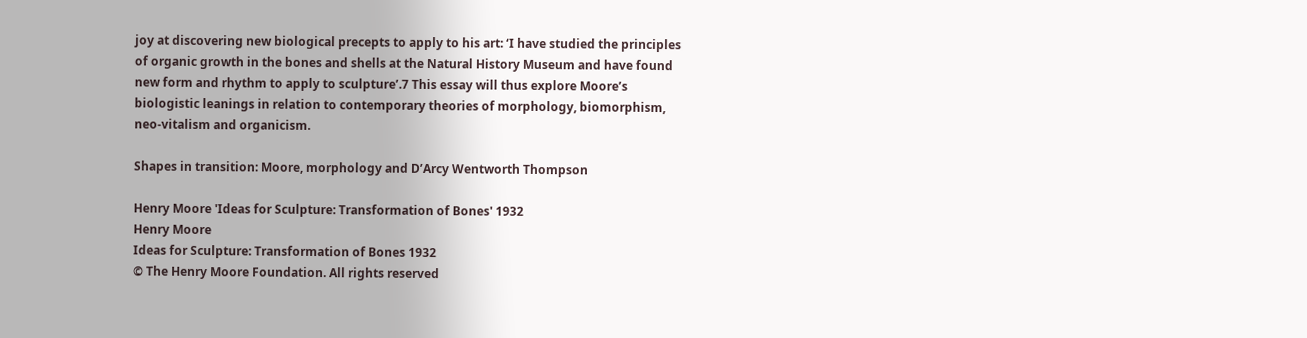joy at discovering new biological precepts to apply to his art: ‘I have studied the principles of organic growth in the bones and shells at the Natural History Museum and have found new form and rhythm to apply to sculpture’.7 This essay will thus explore Moore’s biologistic leanings in relation to contemporary theories of morphology, biomorphism, neo-vitalism and organicism.

Shapes in transition: Moore, morphology and D’Arcy Wentworth Thompson

Henry Moore 'Ideas for Sculpture: Transformation of Bones' 1932
Henry Moore
Ideas for Sculpture: Transformation of Bones 1932
© The Henry Moore Foundation. All rights reserved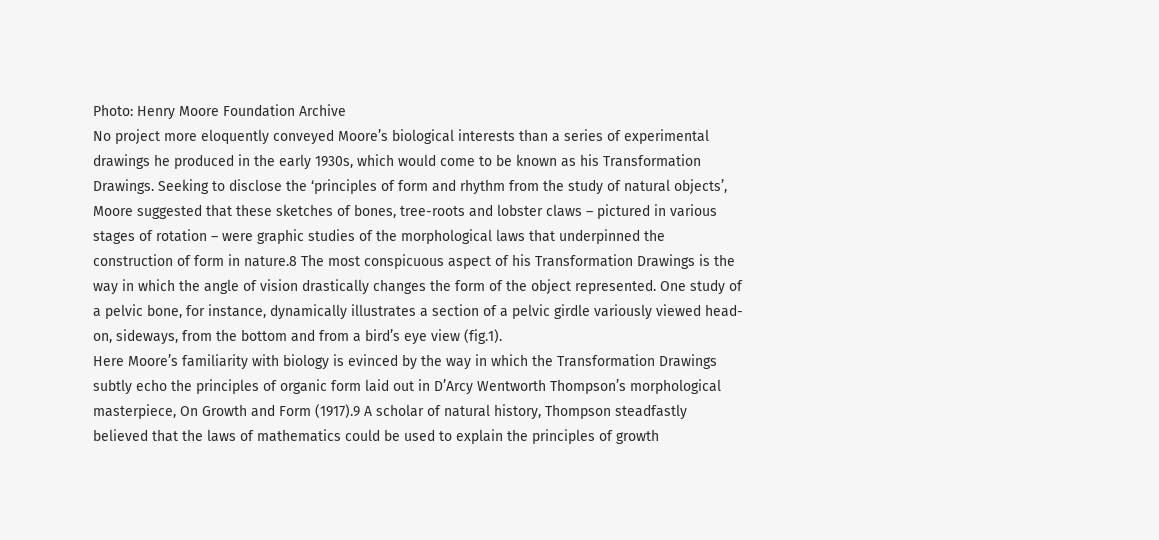Photo: Henry Moore Foundation Archive
No project more eloquently conveyed Moore’s biological interests than a series of experimental drawings he produced in the early 1930s, which would come to be known as his Transformation Drawings. Seeking to disclose the ‘principles of form and rhythm from the study of natural objects’, Moore suggested that these sketches of bones, tree-roots and lobster claws – pictured in various stages of rotation – were graphic studies of the morphological laws that underpinned the construction of form in nature.8 The most conspicuous aspect of his Transformation Drawings is the way in which the angle of vision drastically changes the form of the object represented. One study of a pelvic bone, for instance, dynamically illustrates a section of a pelvic girdle variously viewed head-on, sideways, from the bottom and from a bird’s eye view (fig.1).
Here Moore’s familiarity with biology is evinced by the way in which the Transformation Drawings subtly echo the principles of organic form laid out in D’Arcy Wentworth Thompson’s morphological masterpiece, On Growth and Form (1917).9 A scholar of natural history, Thompson steadfastly believed that the laws of mathematics could be used to explain the principles of growth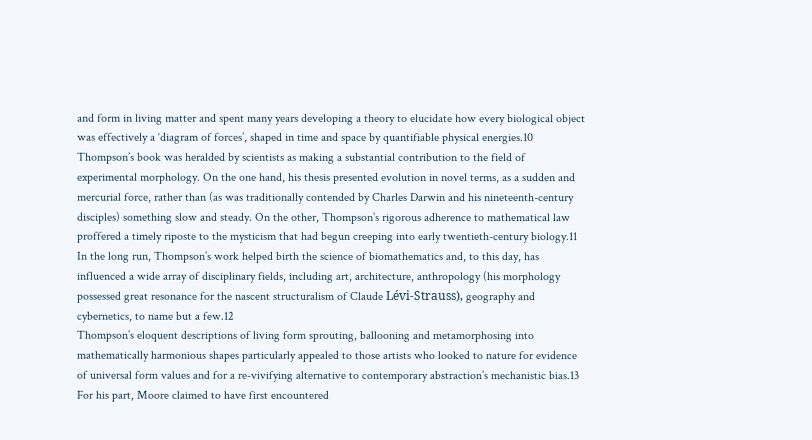and form in living matter and spent many years developing a theory to elucidate how every biological object was effectively a ‘diagram of forces’, shaped in time and space by quantifiable physical energies.10 Thompson’s book was heralded by scientists as making a substantial contribution to the field of experimental morphology. On the one hand, his thesis presented evolution in novel terms, as a sudden and mercurial force, rather than (as was traditionally contended by Charles Darwin and his nineteenth-century disciples) something slow and steady. On the other, Thompson’s rigorous adherence to mathematical law proffered a timely riposte to the mysticism that had begun creeping into early twentieth-century biology.11 In the long run, Thompson’s work helped birth the science of biomathematics and, to this day, has influenced a wide array of disciplinary fields, including art, architecture, anthropology (his morphology possessed great resonance for the nascent structuralism of Claude Lévi-Strauss), geography and cybernetics, to name but a few.12
Thompson’s eloquent descriptions of living form sprouting, ballooning and metamorphosing into mathematically harmonious shapes particularly appealed to those artists who looked to nature for evidence of universal form values and for a re-vivifying alternative to contemporary abstraction’s mechanistic bias.13 For his part, Moore claimed to have first encountered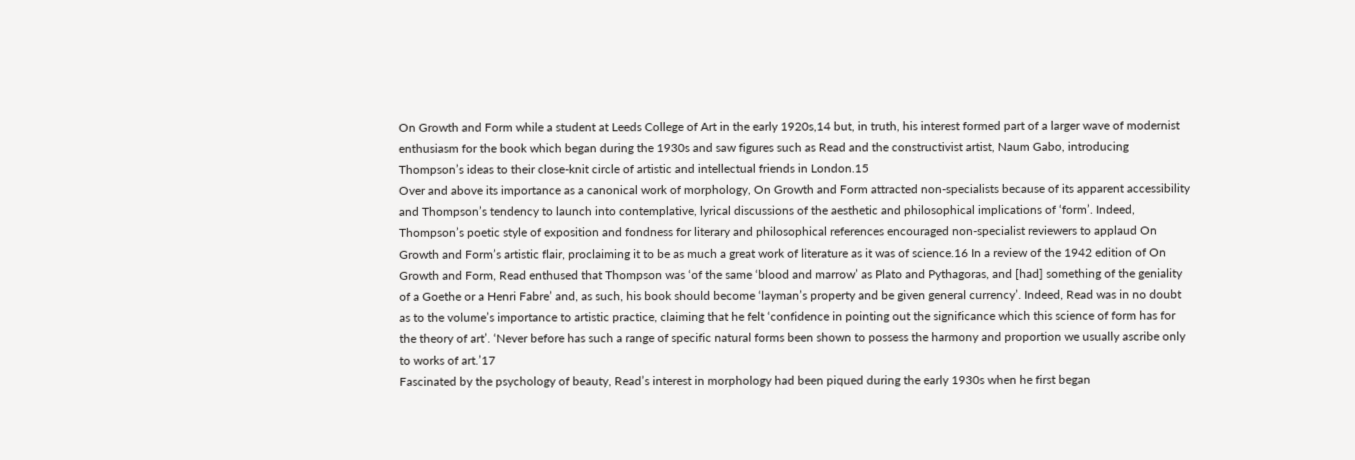On Growth and Form while a student at Leeds College of Art in the early 1920s,14 but, in truth, his interest formed part of a larger wave of modernist enthusiasm for the book which began during the 1930s and saw figures such as Read and the constructivist artist, Naum Gabo, introducing Thompson’s ideas to their close-knit circle of artistic and intellectual friends in London.15
Over and above its importance as a canonical work of morphology, On Growth and Form attracted non-specialists because of its apparent accessibility and Thompson’s tendency to launch into contemplative, lyrical discussions of the aesthetic and philosophical implications of ‘form’. Indeed, Thompson’s poetic style of exposition and fondness for literary and philosophical references encouraged non-specialist reviewers to applaud On Growth and Form’s artistic flair, proclaiming it to be as much a great work of literature as it was of science.16 In a review of the 1942 edition of On Growth and Form, Read enthused that Thompson was ‘of the same ‘blood and marrow’ as Plato and Pythagoras, and [had] something of the geniality of a Goethe or a Henri Fabre’ and, as such, his book should become ‘layman’s property and be given general currency’. Indeed, Read was in no doubt as to the volume’s importance to artistic practice, claiming that he felt ‘confidence in pointing out the significance which this science of form has for the theory of art’. ‘Never before has such a range of specific natural forms been shown to possess the harmony and proportion we usually ascribe only to works of art.’17
Fascinated by the psychology of beauty, Read’s interest in morphology had been piqued during the early 1930s when he first began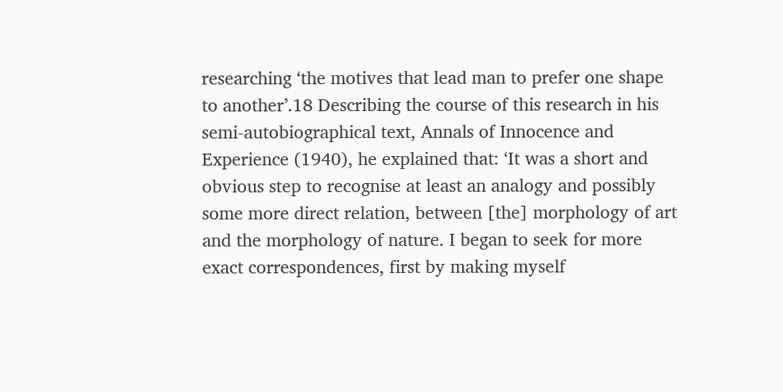researching ‘the motives that lead man to prefer one shape to another’.18 Describing the course of this research in his semi-autobiographical text, Annals of Innocence and Experience (1940), he explained that: ‘It was a short and obvious step to recognise at least an analogy and possibly some more direct relation, between [the] morphology of art and the morphology of nature. I began to seek for more exact correspondences, first by making myself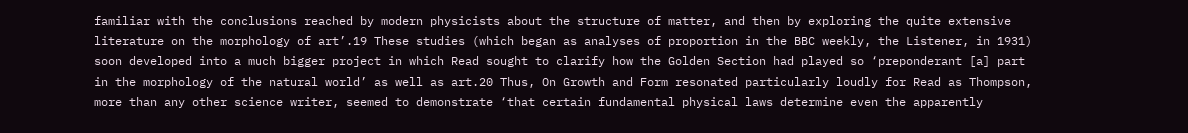familiar with the conclusions reached by modern physicists about the structure of matter, and then by exploring the quite extensive literature on the morphology of art’.19 These studies (which began as analyses of proportion in the BBC weekly, the Listener, in 1931) soon developed into a much bigger project in which Read sought to clarify how the Golden Section had played so ‘preponderant [a] part in the morphology of the natural world’ as well as art.20 Thus, On Growth and Form resonated particularly loudly for Read as Thompson, more than any other science writer, seemed to demonstrate ‘that certain fundamental physical laws determine even the apparently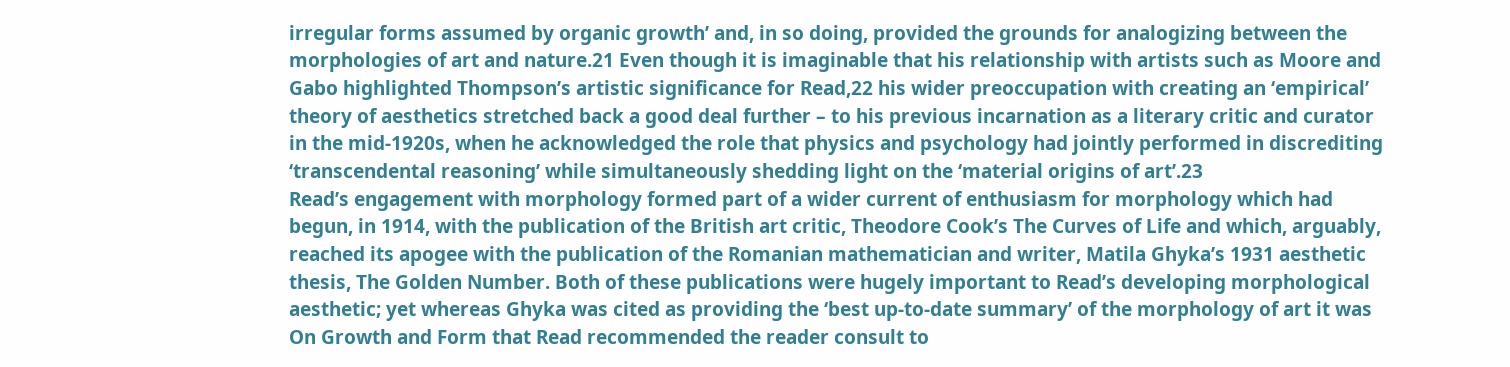irregular forms assumed by organic growth’ and, in so doing, provided the grounds for analogizing between the morphologies of art and nature.21 Even though it is imaginable that his relationship with artists such as Moore and Gabo highlighted Thompson’s artistic significance for Read,22 his wider preoccupation with creating an ‘empirical’ theory of aesthetics stretched back a good deal further – to his previous incarnation as a literary critic and curator in the mid-1920s, when he acknowledged the role that physics and psychology had jointly performed in discrediting ‘transcendental reasoning’ while simultaneously shedding light on the ‘material origins of art’.23
Read’s engagement with morphology formed part of a wider current of enthusiasm for morphology which had begun, in 1914, with the publication of the British art critic, Theodore Cook’s The Curves of Life and which, arguably, reached its apogee with the publication of the Romanian mathematician and writer, Matila Ghyka’s 1931 aesthetic thesis, The Golden Number. Both of these publications were hugely important to Read’s developing morphological aesthetic; yet whereas Ghyka was cited as providing the ‘best up-to-date summary’ of the morphology of art it was On Growth and Form that Read recommended the reader consult to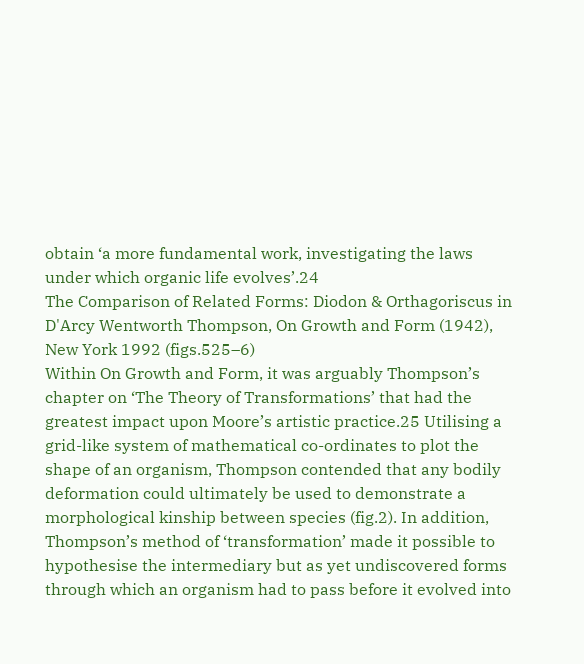obtain ‘a more fundamental work, investigating the laws under which organic life evolves’.24
The Comparison of Related Forms: Diodon & Orthagoriscus in D'Arcy Wentworth Thompson, On Growth and Form (1942), New York 1992 (figs.525–6)
Within On Growth and Form, it was arguably Thompson’s chapter on ‘The Theory of Transformations’ that had the greatest impact upon Moore’s artistic practice.25 Utilising a grid-like system of mathematical co-ordinates to plot the shape of an organism, Thompson contended that any bodily deformation could ultimately be used to demonstrate a morphological kinship between species (fig.2). In addition, Thompson’s method of ‘transformation’ made it possible to hypothesise the intermediary but as yet undiscovered forms through which an organism had to pass before it evolved into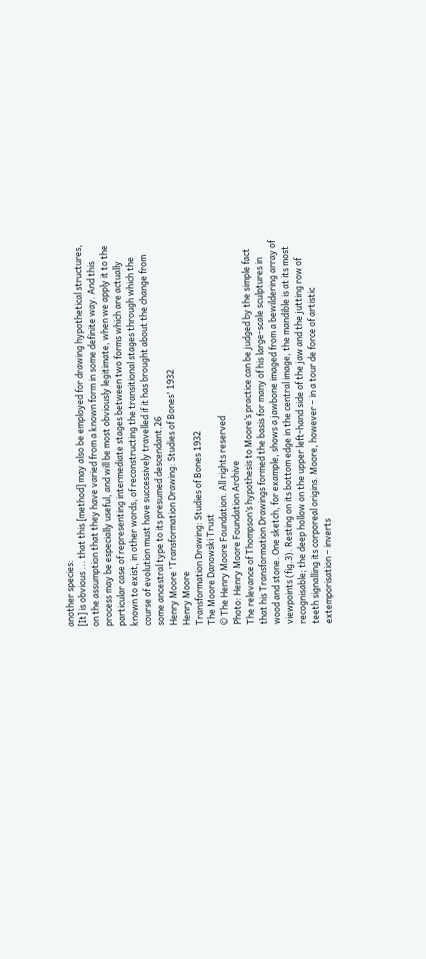another species:
[It] is obvious ... that this [method] may also be employed for drawing hypothetical structures, on the assumption that they have varied from a known form in some definite way. And this process may be especially useful, and will be most obviously legitimate, when we apply it to the particular case of representing intermediate stages between two forms which are actually known to exist, in other words, of reconstructing the transitional stages through which the course of evolution must have successively travelled if it has brought about the change from some ancestral type to its presumed descendant.26
Henry Moore 'Transformation Drawing: Studies of Bones' 1932
Henry Moore
Transformation Drawing: Studies of Bones 1932
The Moore Danowski Trust
© The Henry Moore Foundation. All rights reserved
Photo: Henry Moore Foundation Archive
The relevance of Thompson’s hypothesis to Moore’s practice can be judged by the simple fact that his Transformation Drawings formed the basis for many of his large-scale sculptures in wood and stone. One sketch, for example, shows a jawbone imaged from a bewildering array of viewpoints (fig.3). Resting on its bottom edge in the central image, the mandible is at its most recognisable; the deep hollow on the upper left-hand side of the jaw and the jutting row of teeth signalling its corporeal origins. Moore, however – in a tour de force of artistic extemporisation – inverts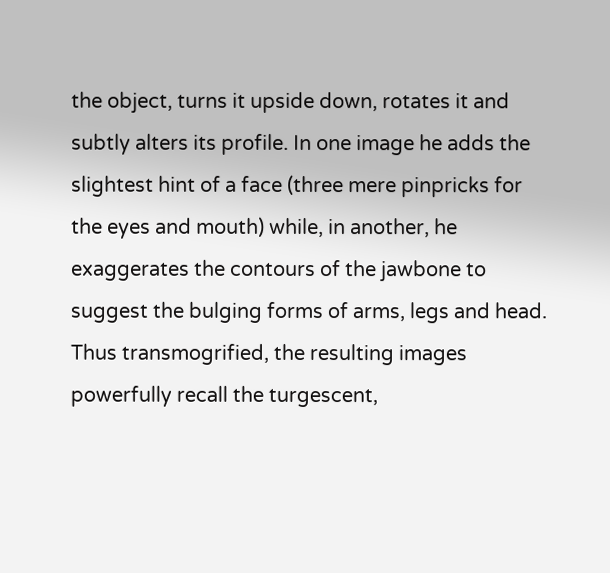the object, turns it upside down, rotates it and subtly alters its profile. In one image he adds the slightest hint of a face (three mere pinpricks for the eyes and mouth) while, in another, he exaggerates the contours of the jawbone to suggest the bulging forms of arms, legs and head. Thus transmogrified, the resulting images powerfully recall the turgescent,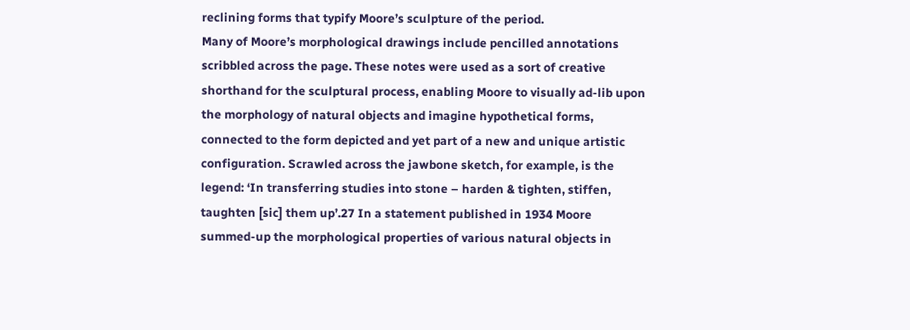reclining forms that typify Moore’s sculpture of the period.
Many of Moore’s morphological drawings include pencilled annotations scribbled across the page. These notes were used as a sort of creative shorthand for the sculptural process, enabling Moore to visually ad-lib upon the morphology of natural objects and imagine hypothetical forms, connected to the form depicted and yet part of a new and unique artistic configuration. Scrawled across the jawbone sketch, for example, is the legend: ‘In transferring studies into stone – harden & tighten, stiffen, taughten [sic] them up’.27 In a statement published in 1934 Moore summed-up the morphological properties of various natural objects in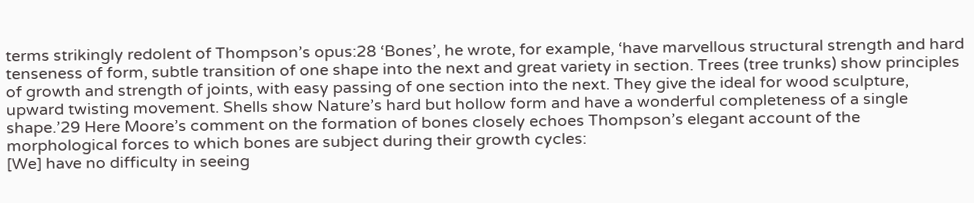terms strikingly redolent of Thompson’s opus:28 ‘Bones’, he wrote, for example, ‘have marvellous structural strength and hard tenseness of form, subtle transition of one shape into the next and great variety in section. Trees (tree trunks) show principles of growth and strength of joints, with easy passing of one section into the next. They give the ideal for wood sculpture, upward twisting movement. Shells show Nature’s hard but hollow form and have a wonderful completeness of a single shape.’29 Here Moore’s comment on the formation of bones closely echoes Thompson’s elegant account of the morphological forces to which bones are subject during their growth cycles:
[We] have no difficulty in seeing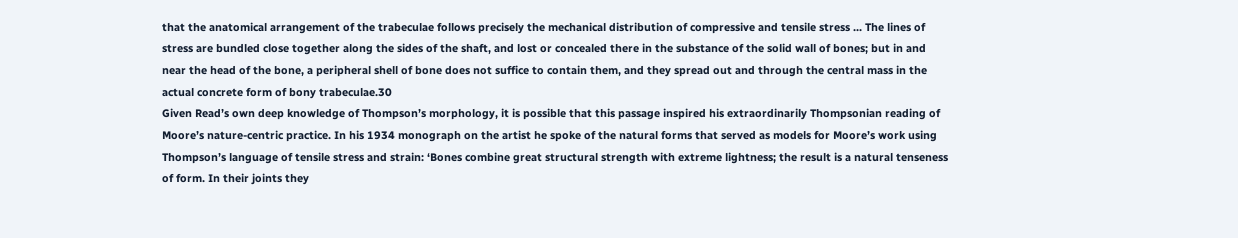that the anatomical arrangement of the trabeculae follows precisely the mechanical distribution of compressive and tensile stress ... The lines of stress are bundled close together along the sides of the shaft, and lost or concealed there in the substance of the solid wall of bones; but in and near the head of the bone, a peripheral shell of bone does not suffice to contain them, and they spread out and through the central mass in the actual concrete form of bony trabeculae.30
Given Read’s own deep knowledge of Thompson’s morphology, it is possible that this passage inspired his extraordinarily Thompsonian reading of Moore’s nature-centric practice. In his 1934 monograph on the artist he spoke of the natural forms that served as models for Moore’s work using Thompson’s language of tensile stress and strain: ‘Bones combine great structural strength with extreme lightness; the result is a natural tenseness of form. In their joints they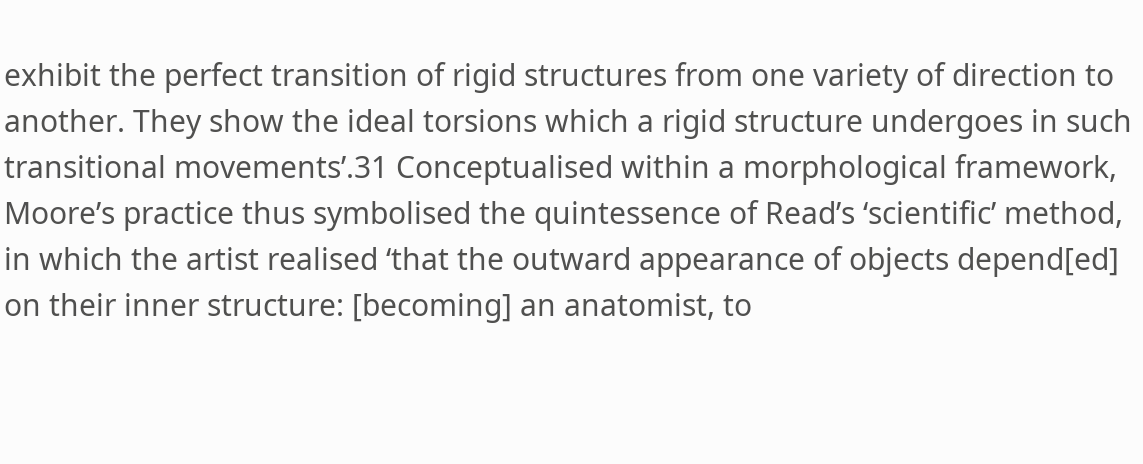exhibit the perfect transition of rigid structures from one variety of direction to another. They show the ideal torsions which a rigid structure undergoes in such transitional movements’.31 Conceptualised within a morphological framework, Moore’s practice thus symbolised the quintessence of Read’s ‘scientific’ method, in which the artist realised ‘that the outward appearance of objects depend[ed] on their inner structure: [becoming] an anatomist, to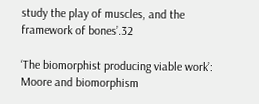study the play of muscles, and the framework of bones’.32

‘The biomorphist producing viable work’: Moore and biomorphism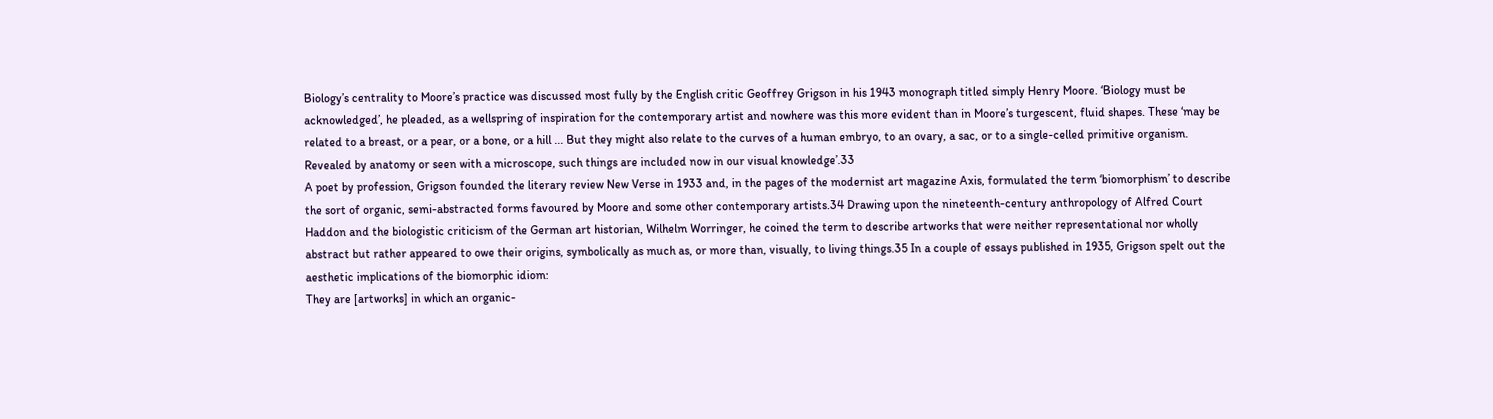Biology’s centrality to Moore’s practice was discussed most fully by the English critic Geoffrey Grigson in his 1943 monograph titled simply Henry Moore. ‘Biology must be acknowledged’, he pleaded, as a wellspring of inspiration for the contemporary artist and nowhere was this more evident than in Moore’s turgescent, fluid shapes. These ‘may be related to a breast, or a pear, or a bone, or a hill ... But they might also relate to the curves of a human embryo, to an ovary, a sac, or to a single-celled primitive organism. Revealed by anatomy or seen with a microscope, such things are included now in our visual knowledge’.33
A poet by profession, Grigson founded the literary review New Verse in 1933 and, in the pages of the modernist art magazine Axis, formulated the term ‘biomorphism’ to describe the sort of organic, semi-abstracted forms favoured by Moore and some other contemporary artists.34 Drawing upon the nineteenth-century anthropology of Alfred Court Haddon and the biologistic criticism of the German art historian, Wilhelm Worringer, he coined the term to describe artworks that were neither representational nor wholly abstract but rather appeared to owe their origins, symbolically as much as, or more than, visually, to living things.35 In a couple of essays published in 1935, Grigson spelt out the aesthetic implications of the biomorphic idiom:
They are [artworks] in which an organic-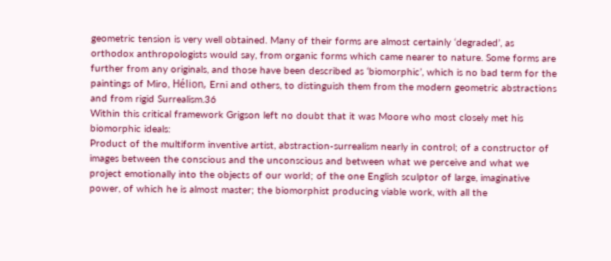geometric tension is very well obtained. Many of their forms are almost certainly ‘degraded’, as orthodox anthropologists would say, from organic forms which came nearer to nature. Some forms are further from any originals, and those have been described as ‘biomorphic’, which is no bad term for the paintings of Miro, Hélion, Erni and others, to distinguish them from the modern geometric abstractions and from rigid Surrealism.36
Within this critical framework Grigson left no doubt that it was Moore who most closely met his biomorphic ideals:
Product of the multiform inventive artist, abstraction-surrealism nearly in control; of a constructor of images between the conscious and the unconscious and between what we perceive and what we project emotionally into the objects of our world; of the one English sculptor of large, imaginative power, of which he is almost master; the biomorphist producing viable work, with all the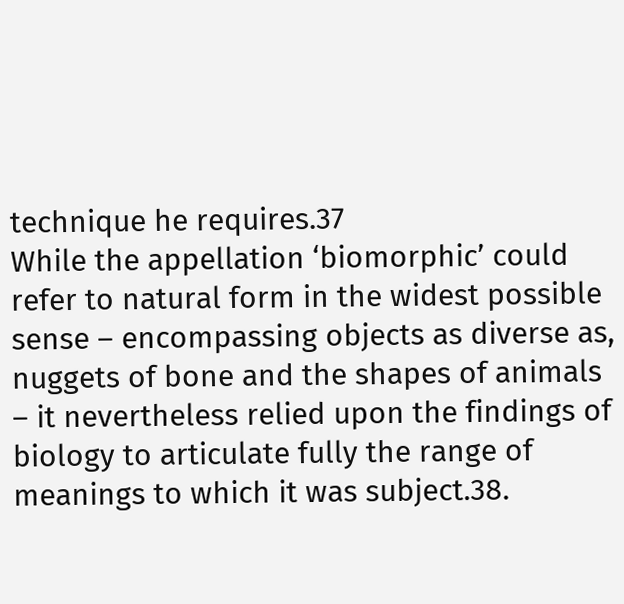technique he requires.37
While the appellation ‘biomorphic’ could refer to natural form in the widest possible sense – encompassing objects as diverse as, nuggets of bone and the shapes of animals – it nevertheless relied upon the findings of biology to articulate fully the range of meanings to which it was subject.38.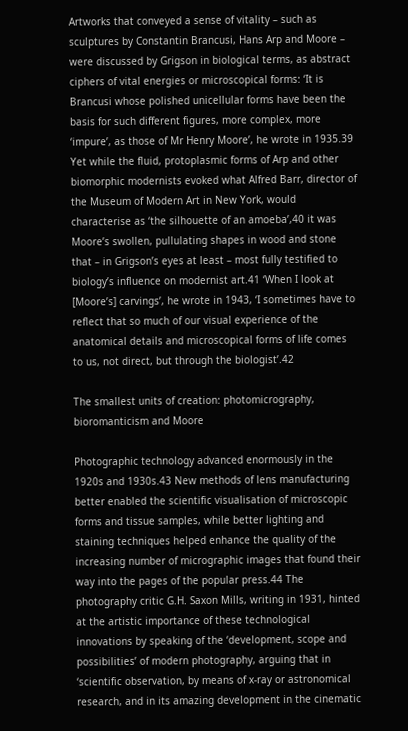Artworks that conveyed a sense of vitality – such as sculptures by Constantin Brancusi, Hans Arp and Moore – were discussed by Grigson in biological terms, as abstract ciphers of vital energies or microscopical forms: ‘It is Brancusi whose polished unicellular forms have been the basis for such different figures, more complex, more ‘impure’, as those of Mr Henry Moore’, he wrote in 1935.39 Yet while the fluid, protoplasmic forms of Arp and other biomorphic modernists evoked what Alfred Barr, director of the Museum of Modern Art in New York, would characterise as ‘the silhouette of an amoeba’,40 it was Moore’s swollen, pullulating shapes in wood and stone that – in Grigson’s eyes at least – most fully testified to biology’s influence on modernist art.41 ‘When I look at [Moore’s] carvings’, he wrote in 1943, ‘I sometimes have to reflect that so much of our visual experience of the anatomical details and microscopical forms of life comes to us, not direct, but through the biologist’.42

The smallest units of creation: photomicrography, bioromanticism and Moore

Photographic technology advanced enormously in the 1920s and 1930s.43 New methods of lens manufacturing better enabled the scientific visualisation of microscopic forms and tissue samples, while better lighting and staining techniques helped enhance the quality of the increasing number of micrographic images that found their way into the pages of the popular press.44 The photography critic G.H. Saxon Mills, writing in 1931, hinted at the artistic importance of these technological innovations by speaking of the ‘development, scope and possibilities’ of modern photography, arguing that in ‘scientific observation, by means of x-ray or astronomical research, and in its amazing development in the cinematic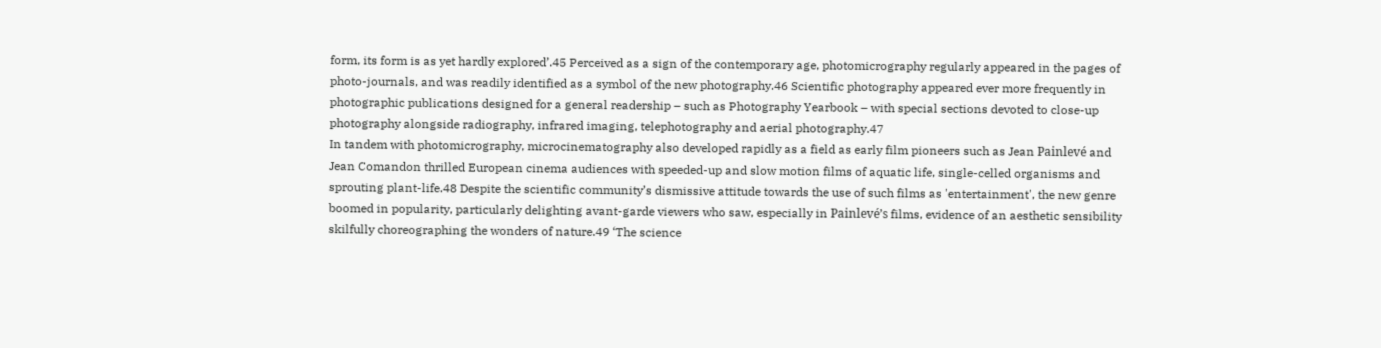form, its form is as yet hardly explored’.45 Perceived as a sign of the contemporary age, photomicrography regularly appeared in the pages of photo-journals, and was readily identified as a symbol of the new photography.46 Scientific photography appeared ever more frequently in photographic publications designed for a general readership – such as Photography Yearbook – with special sections devoted to close-up photography alongside radiography, infrared imaging, telephotography and aerial photography.47
In tandem with photomicrography, microcinematography also developed rapidly as a field as early film pioneers such as Jean Painlevé and Jean Comandon thrilled European cinema audiences with speeded-up and slow motion films of aquatic life, single-celled organisms and sprouting plant-life.48 Despite the scientific community’s dismissive attitude towards the use of such films as 'entertainment', the new genre boomed in popularity, particularly delighting avant-garde viewers who saw, especially in Painlevé’s films, evidence of an aesthetic sensibility skilfully choreographing the wonders of nature.49 ‘The science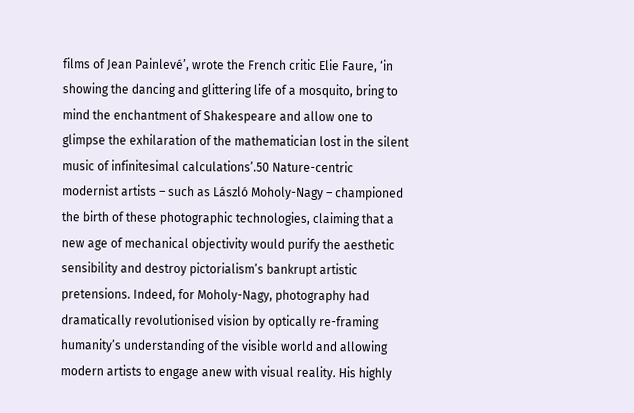films of Jean Painlevé’, wrote the French critic Elie Faure, ‘in showing the dancing and glittering life of a mosquito, bring to mind the enchantment of Shakespeare and allow one to glimpse the exhilaration of the mathematician lost in the silent music of infinitesimal calculations’.50 Nature-centric modernist artists – such as László Moholy-Nagy – championed the birth of these photographic technologies, claiming that a new age of mechanical objectivity would purify the aesthetic sensibility and destroy pictorialism’s bankrupt artistic pretensions. Indeed, for Moholy-Nagy, photography had dramatically revolutionised vision by optically re-framing humanity’s understanding of the visible world and allowing modern artists to engage anew with visual reality. His highly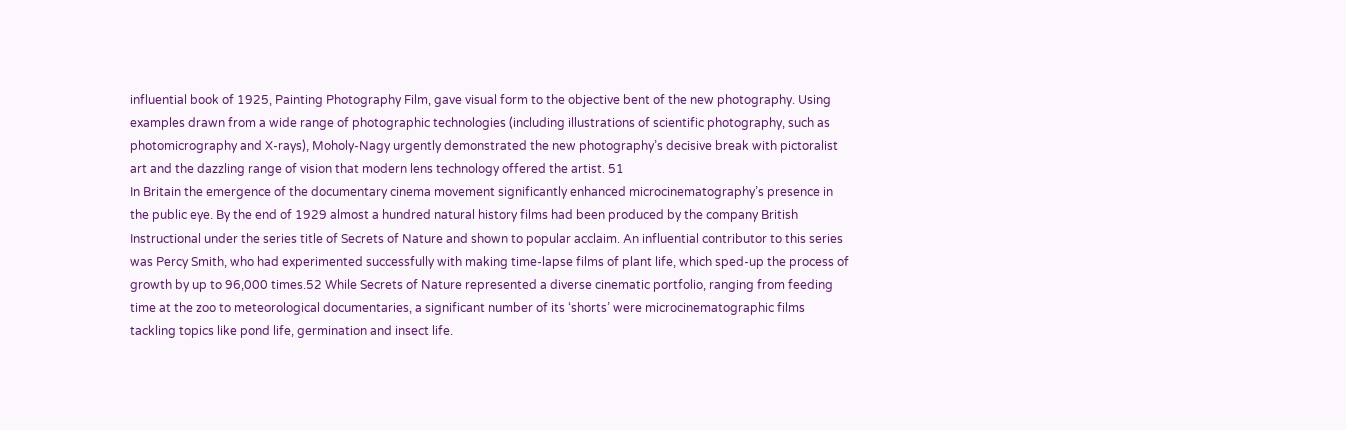influential book of 1925, Painting Photography Film, gave visual form to the objective bent of the new photography. Using examples drawn from a wide range of photographic technologies (including illustrations of scientific photography, such as photomicrography and X-rays), Moholy-Nagy urgently demonstrated the new photography’s decisive break with pictoralist art and the dazzling range of vision that modern lens technology offered the artist. 51
In Britain the emergence of the documentary cinema movement significantly enhanced microcinematography’s presence in the public eye. By the end of 1929 almost a hundred natural history films had been produced by the company British Instructional under the series title of Secrets of Nature and shown to popular acclaim. An influential contributor to this series was Percy Smith, who had experimented successfully with making time-lapse films of plant life, which sped-up the process of growth by up to 96,000 times.52 While Secrets of Nature represented a diverse cinematic portfolio, ranging from feeding time at the zoo to meteorological documentaries, a significant number of its ‘shorts’ were microcinematographic films tackling topics like pond life, germination and insect life.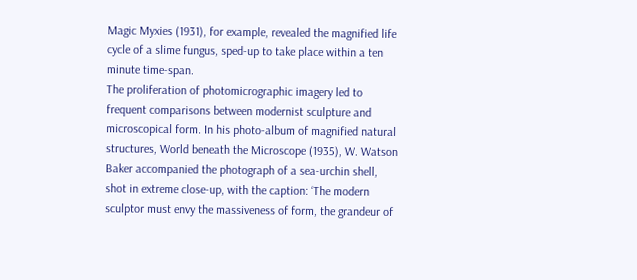Magic Myxies (1931), for example, revealed the magnified life cycle of a slime fungus, sped-up to take place within a ten minute time-span.
The proliferation of photomicrographic imagery led to frequent comparisons between modernist sculpture and microscopical form. In his photo-album of magnified natural structures, World beneath the Microscope (1935), W. Watson Baker accompanied the photograph of a sea-urchin shell, shot in extreme close-up, with the caption: ‘The modern sculptor must envy the massiveness of form, the grandeur of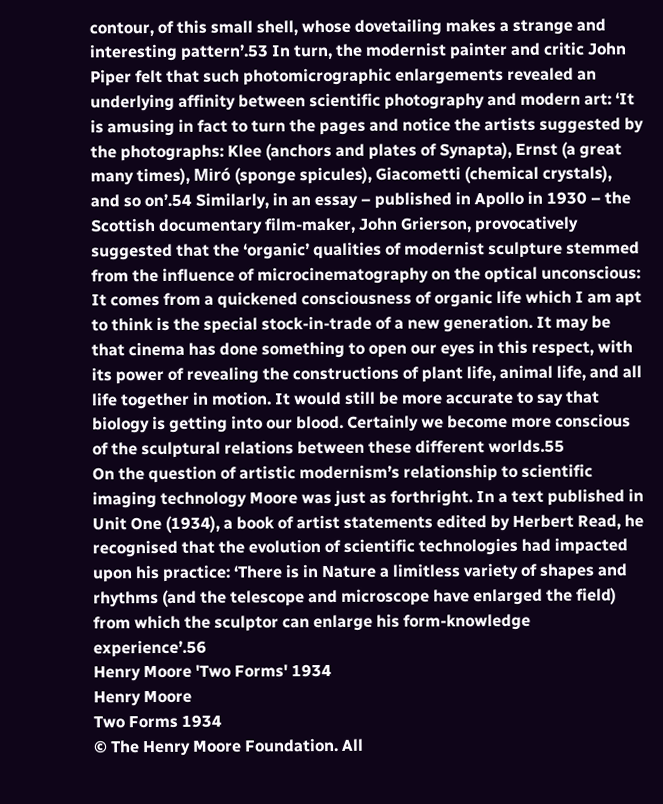contour, of this small shell, whose dovetailing makes a strange and interesting pattern’.53 In turn, the modernist painter and critic John Piper felt that such photomicrographic enlargements revealed an underlying affinity between scientific photography and modern art: ‘It is amusing in fact to turn the pages and notice the artists suggested by the photographs: Klee (anchors and plates of Synapta), Ernst (a great many times), Miró (sponge spicules), Giacometti (chemical crystals), and so on’.54 Similarly, in an essay – published in Apollo in 1930 – the Scottish documentary film-maker, John Grierson, provocatively suggested that the ‘organic’ qualities of modernist sculpture stemmed from the influence of microcinematography on the optical unconscious:
It comes from a quickened consciousness of organic life which I am apt to think is the special stock-in-trade of a new generation. It may be that cinema has done something to open our eyes in this respect, with its power of revealing the constructions of plant life, animal life, and all life together in motion. It would still be more accurate to say that biology is getting into our blood. Certainly we become more conscious of the sculptural relations between these different worlds.55
On the question of artistic modernism’s relationship to scientific imaging technology Moore was just as forthright. In a text published in Unit One (1934), a book of artist statements edited by Herbert Read, he recognised that the evolution of scientific technologies had impacted upon his practice: ‘There is in Nature a limitless variety of shapes and rhythms (and the telescope and microscope have enlarged the field) from which the sculptor can enlarge his form-knowledge experience’.56
Henry Moore 'Two Forms' 1934
Henry Moore
Two Forms 1934
© The Henry Moore Foundation. All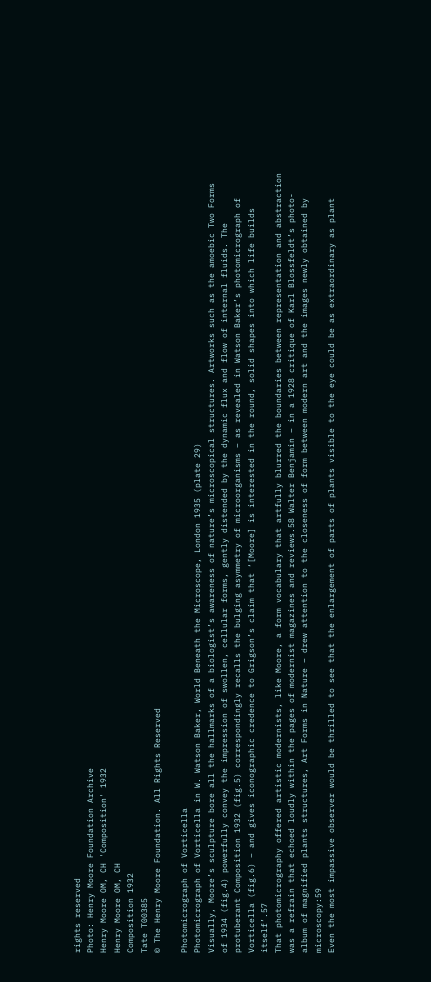rights reserved
Photo: Henry Moore Foundation Archive
Henry Moore OM, CH 'Composition' 1932
Henry Moore OM, CH
Composition 1932
Tate T00385
© The Henry Moore Foundation. All Rights Reserved

Photomicrograph of Vorticella
Photomicrograph of Vorticella in W. Watson Baker, World Beneath the Microscope, London 1935 (plate 29)
Visually, Moore’s sculpture bore all the hallmarks of a biologist’s awareness of nature’s microscopical structures. Artworks such as the amoebic Two Forms of 1934 (fig.4) powerfully convey the impression of swollen, cellular forms, gently distended by the dynamic flux and flow of internal fluids. The protuberant Composition 1932 (fig.5) correspondingly recalls the bulging asymmetry of microorganisms – as revealed in Watson Baker’s photomicrograph of Vorticella (fig.6) – and gives iconographic credence to Grigson’s claim that ‘[Moore] is interested in the round, solid shapes into which life builds itself’.57
That photomicrography offered artistic modernists, like Moore, a form vocabulary that artfully blurred the boundaries between representation and abstraction was a refrain that echoed loudly within the pages of modernist magazines and reviews.58 Walter Benjamin – in a 1928 critique of Karl Blossfeldt’s photo-album of magnified plants structures, Art Forms in Nature – drew attention to the closeness of form between modern art and the images newly obtained by microscopy:59
Even the most impassive observer would be thrilled to see that the enlargement of parts of plants visible to the eye could be as extraordinary as plant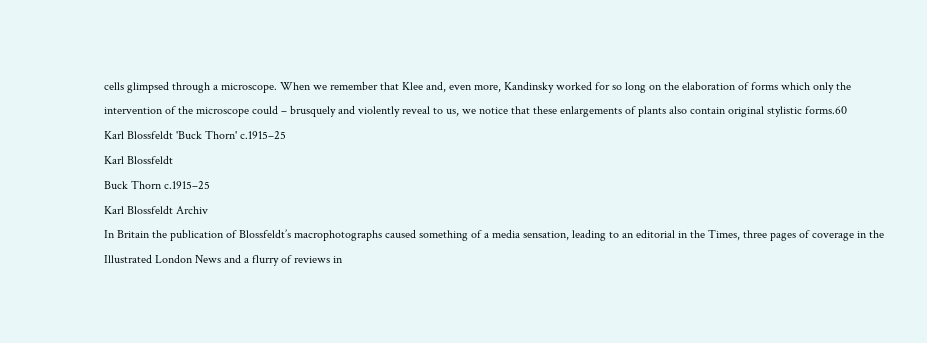cells glimpsed through a microscope. When we remember that Klee and, even more, Kandinsky worked for so long on the elaboration of forms which only the intervention of the microscope could – brusquely and violently reveal to us, we notice that these enlargements of plants also contain original stylistic forms.60
Karl Blossfeldt 'Buck Thorn' c.1915–25
Karl Blossfeldt
Buck Thorn c.1915–25
Karl Blossfeldt Archiv
In Britain the publication of Blossfeldt’s macrophotographs caused something of a media sensation, leading to an editorial in the Times, three pages of coverage in the Illustrated London News and a flurry of reviews in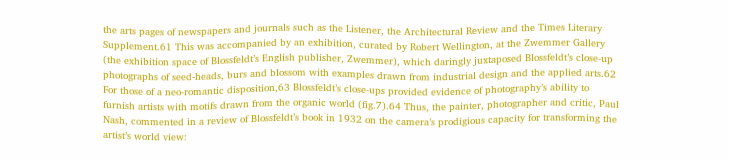the arts pages of newspapers and journals such as the Listener, the Architectural Review and the Times Literary Supplement.61 This was accompanied by an exhibition, curated by Robert Wellington, at the Zwemmer Gallery (the exhibition space of Blossfeldt’s English publisher, Zwemmer), which daringly juxtaposed Blossfeldt’s close-up photographs of seed-heads, burs and blossom with examples drawn from industrial design and the applied arts.62 For those of a neo-romantic disposition,63 Blossfeldt’s close-ups provided evidence of photography’s ability to furnish artists with motifs drawn from the organic world (fig.7).64 Thus, the painter, photographer and critic, Paul Nash, commented in a review of Blossfeldt’s book in 1932 on the camera’s prodigious capacity for transforming the artist’s world view: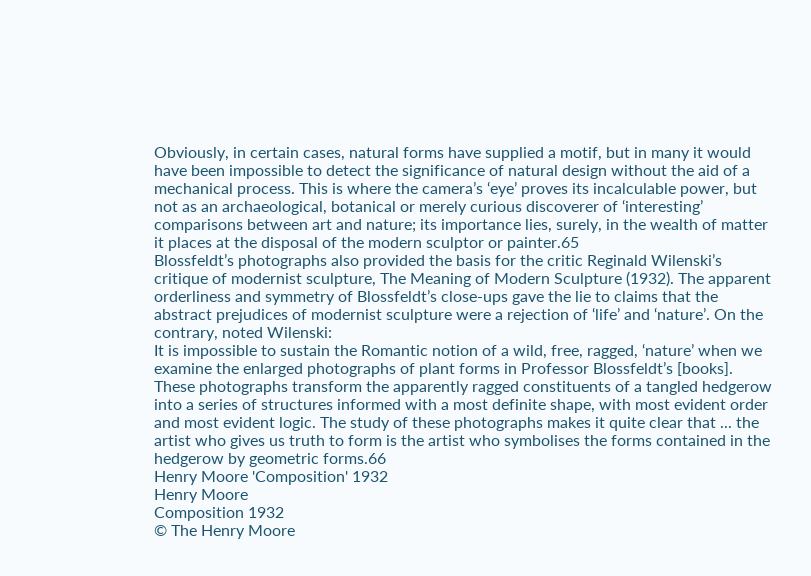Obviously, in certain cases, natural forms have supplied a motif, but in many it would have been impossible to detect the significance of natural design without the aid of a mechanical process. This is where the camera’s ‘eye’ proves its incalculable power, but not as an archaeological, botanical or merely curious discoverer of ‘interesting’ comparisons between art and nature; its importance lies, surely, in the wealth of matter it places at the disposal of the modern sculptor or painter.65
Blossfeldt’s photographs also provided the basis for the critic Reginald Wilenski’s critique of modernist sculpture, The Meaning of Modern Sculpture (1932). The apparent orderliness and symmetry of Blossfeldt’s close-ups gave the lie to claims that the abstract prejudices of modernist sculpture were a rejection of ‘life’ and ‘nature’. On the contrary, noted Wilenski:
It is impossible to sustain the Romantic notion of a wild, free, ragged, ‘nature’ when we examine the enlarged photographs of plant forms in Professor Blossfeldt’s [books]. These photographs transform the apparently ragged constituents of a tangled hedgerow into a series of structures informed with a most definite shape, with most evident order and most evident logic. The study of these photographs makes it quite clear that ... the artist who gives us truth to form is the artist who symbolises the forms contained in the hedgerow by geometric forms.66
Henry Moore 'Composition' 1932
Henry Moore
Composition 1932
© The Henry Moore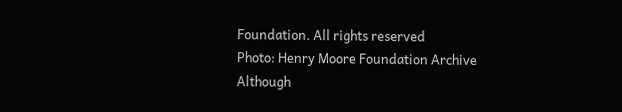Foundation. All rights reserved
Photo: Henry Moore Foundation Archive
Although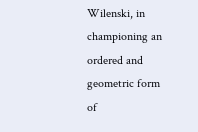Wilenski, in championing an ordered and geometric form of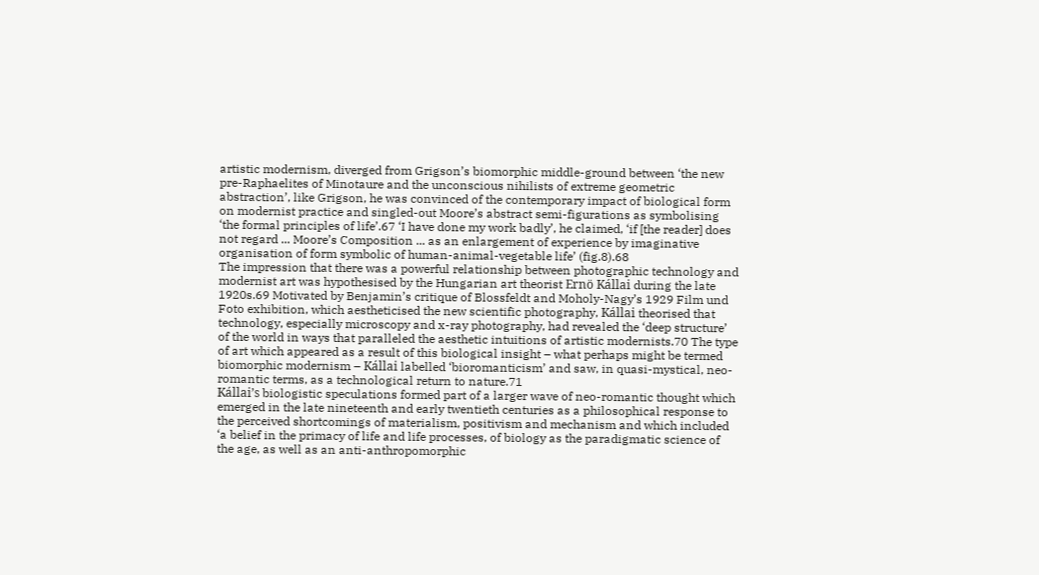artistic modernism, diverged from Grigson’s biomorphic middle-ground between ‘the new pre-Raphaelites of Minotaure and the unconscious nihilists of extreme geometric abstraction’, like Grigson, he was convinced of the contemporary impact of biological form on modernist practice and singled-out Moore’s abstract semi-figurations as symbolising ‘the formal principles of life’.67 ‘I have done my work badly’, he claimed, ‘if [the reader] does not regard ... Moore’s Composition ... as an enlargement of experience by imaginative organisation of form symbolic of human-animal-vegetable life’ (fig.8).68
The impression that there was a powerful relationship between photographic technology and modernist art was hypothesised by the Hungarian art theorist Ernö Kállai during the late 1920s.69 Motivated by Benjamin’s critique of Blossfeldt and Moholy-Nagy’s 1929 Film und Foto exhibition, which aestheticised the new scientific photography, Kállai theorised that technology, especially microscopy and x-ray photography, had revealed the ‘deep structure’ of the world in ways that paralleled the aesthetic intuitions of artistic modernists.70 The type of art which appeared as a result of this biological insight – what perhaps might be termed biomorphic modernism – Kállai labelled ‘bioromanticism’ and saw, in quasi-mystical, neo-romantic terms, as a technological return to nature.71
Kállai’s biologistic speculations formed part of a larger wave of neo-romantic thought which emerged in the late nineteenth and early twentieth centuries as a philosophical response to the perceived shortcomings of materialism, positivism and mechanism and which included ‘a belief in the primacy of life and life processes, of biology as the paradigmatic science of the age, as well as an anti-anthropomorphic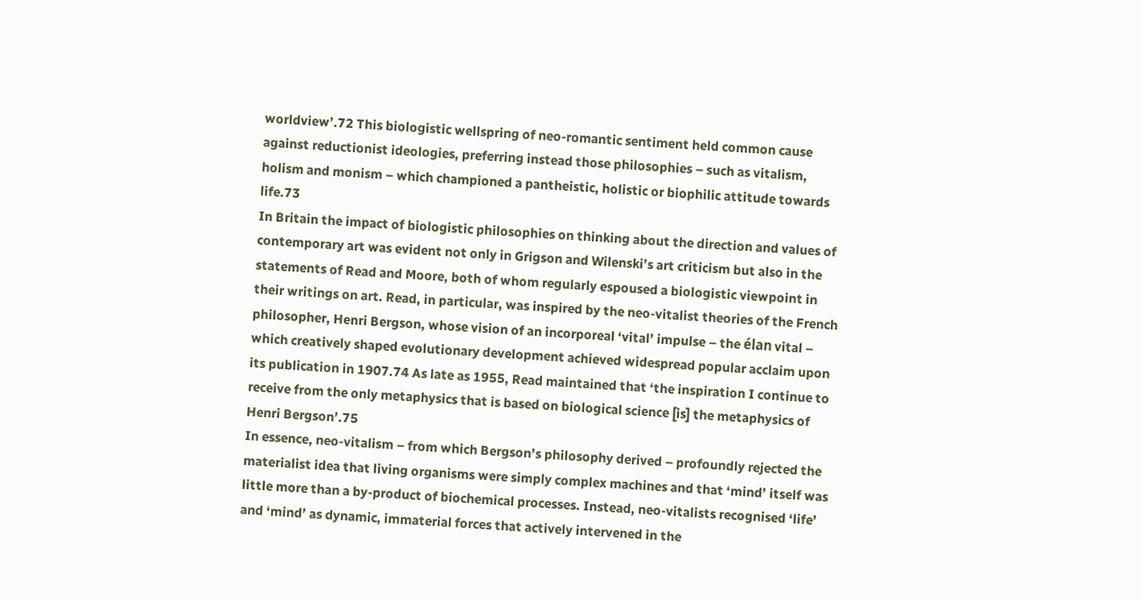worldview’.72 This biologistic wellspring of neo-romantic sentiment held common cause against reductionist ideologies, preferring instead those philosophies – such as vitalism, holism and monism – which championed a pantheistic, holistic or biophilic attitude towards life.73
In Britain the impact of biologistic philosophies on thinking about the direction and values of contemporary art was evident not only in Grigson and Wilenski’s art criticism but also in the statements of Read and Moore, both of whom regularly espoused a biologistic viewpoint in their writings on art. Read, in particular, was inspired by the neo-vitalist theories of the French philosopher, Henri Bergson, whose vision of an incorporeal ‘vital’ impulse – the élan vital – which creatively shaped evolutionary development achieved widespread popular acclaim upon its publication in 1907.74 As late as 1955, Read maintained that ‘the inspiration I continue to receive from the only metaphysics that is based on biological science [is] the metaphysics of Henri Bergson’.75
In essence, neo-vitalism – from which Bergson’s philosophy derived – profoundly rejected the materialist idea that living organisms were simply complex machines and that ‘mind’ itself was little more than a by-product of biochemical processes. Instead, neo-vitalists recognised ‘life’ and ‘mind’ as dynamic, immaterial forces that actively intervened in the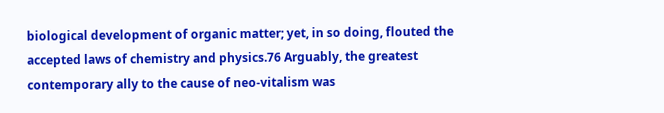biological development of organic matter; yet, in so doing, flouted the accepted laws of chemistry and physics.76 Arguably, the greatest contemporary ally to the cause of neo-vitalism was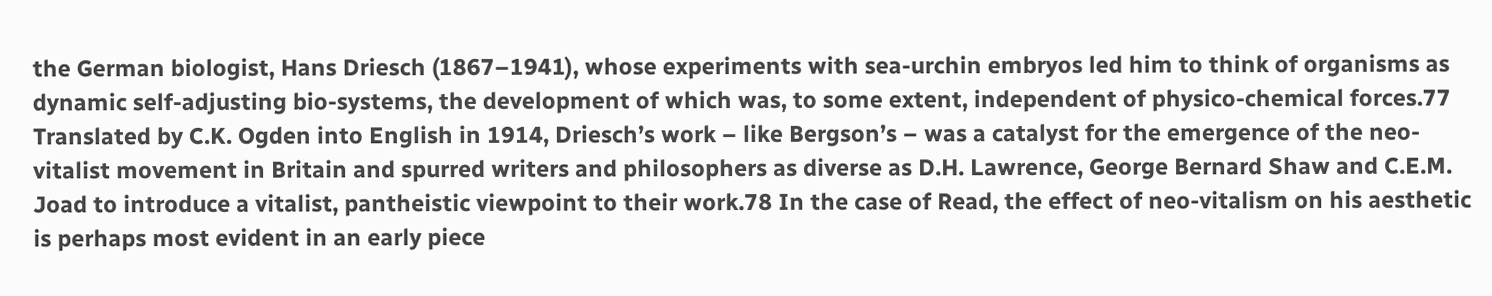the German biologist, Hans Driesch (1867–1941), whose experiments with sea-urchin embryos led him to think of organisms as dynamic self-adjusting bio-systems, the development of which was, to some extent, independent of physico-chemical forces.77 Translated by C.K. Ogden into English in 1914, Driesch’s work – like Bergson’s – was a catalyst for the emergence of the neo-vitalist movement in Britain and spurred writers and philosophers as diverse as D.H. Lawrence, George Bernard Shaw and C.E.M. Joad to introduce a vitalist, pantheistic viewpoint to their work.78 In the case of Read, the effect of neo-vitalism on his aesthetic is perhaps most evident in an early piece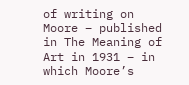of writing on Moore – published in The Meaning of Art in 1931 – in which Moore’s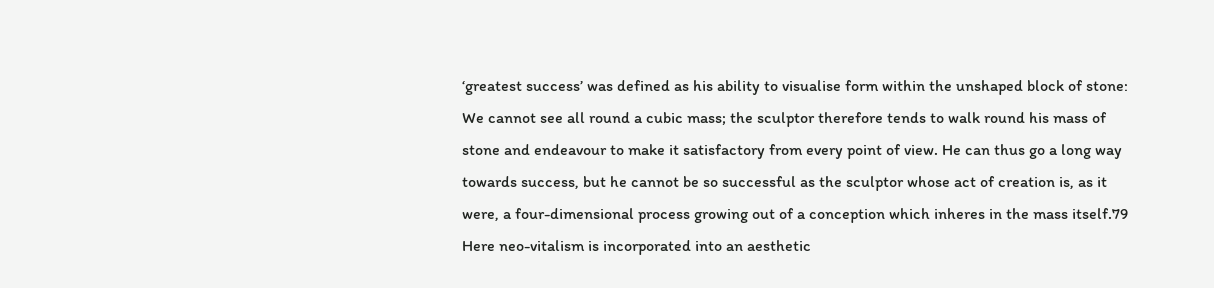‘greatest success’ was defined as his ability to visualise form within the unshaped block of stone:
We cannot see all round a cubic mass; the sculptor therefore tends to walk round his mass of stone and endeavour to make it satisfactory from every point of view. He can thus go a long way towards success, but he cannot be so successful as the sculptor whose act of creation is, as it were, a four-dimensional process growing out of a conception which inheres in the mass itself.79
Here neo-vitalism is incorporated into an aesthetic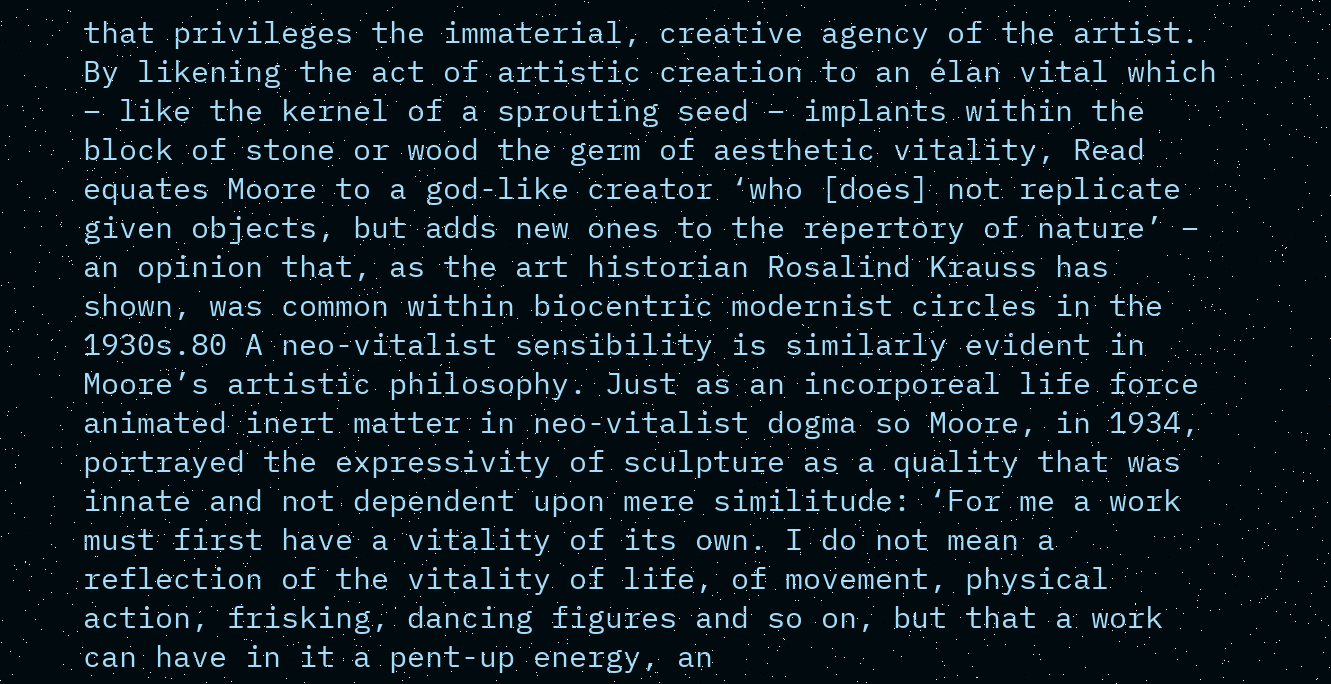that privileges the immaterial, creative agency of the artist. By likening the act of artistic creation to an élan vital which – like the kernel of a sprouting seed – implants within the block of stone or wood the germ of aesthetic vitality, Read equates Moore to a god-like creator ‘who [does] not replicate given objects, but adds new ones to the repertory of nature’ – an opinion that, as the art historian Rosalind Krauss has shown, was common within biocentric modernist circles in the 1930s.80 A neo-vitalist sensibility is similarly evident in Moore’s artistic philosophy. Just as an incorporeal life force animated inert matter in neo-vitalist dogma so Moore, in 1934, portrayed the expressivity of sculpture as a quality that was innate and not dependent upon mere similitude: ‘For me a work must first have a vitality of its own. I do not mean a reflection of the vitality of life, of movement, physical action, frisking, dancing figures and so on, but that a work can have in it a pent-up energy, an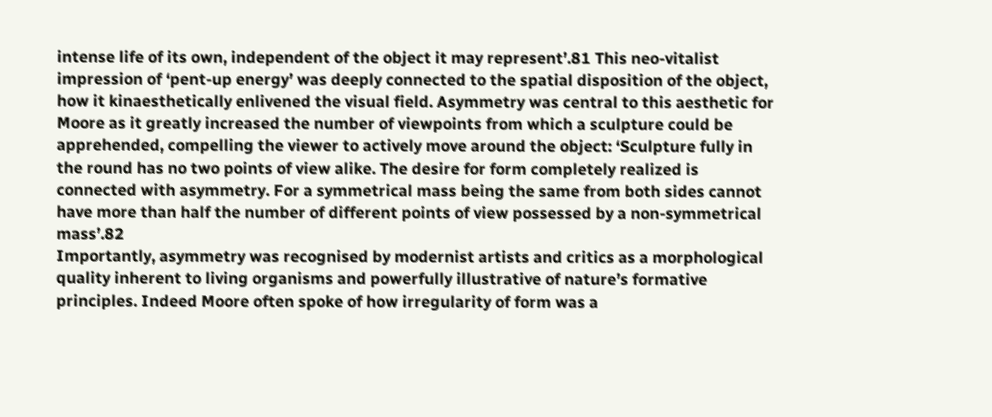intense life of its own, independent of the object it may represent’.81 This neo-vitalist impression of ‘pent-up energy’ was deeply connected to the spatial disposition of the object, how it kinaesthetically enlivened the visual field. Asymmetry was central to this aesthetic for Moore as it greatly increased the number of viewpoints from which a sculpture could be apprehended, compelling the viewer to actively move around the object: ‘Sculpture fully in the round has no two points of view alike. The desire for form completely realized is connected with asymmetry. For a symmetrical mass being the same from both sides cannot have more than half the number of different points of view possessed by a non-symmetrical mass’.82
Importantly, asymmetry was recognised by modernist artists and critics as a morphological quality inherent to living organisms and powerfully illustrative of nature’s formative principles. Indeed Moore often spoke of how irregularity of form was a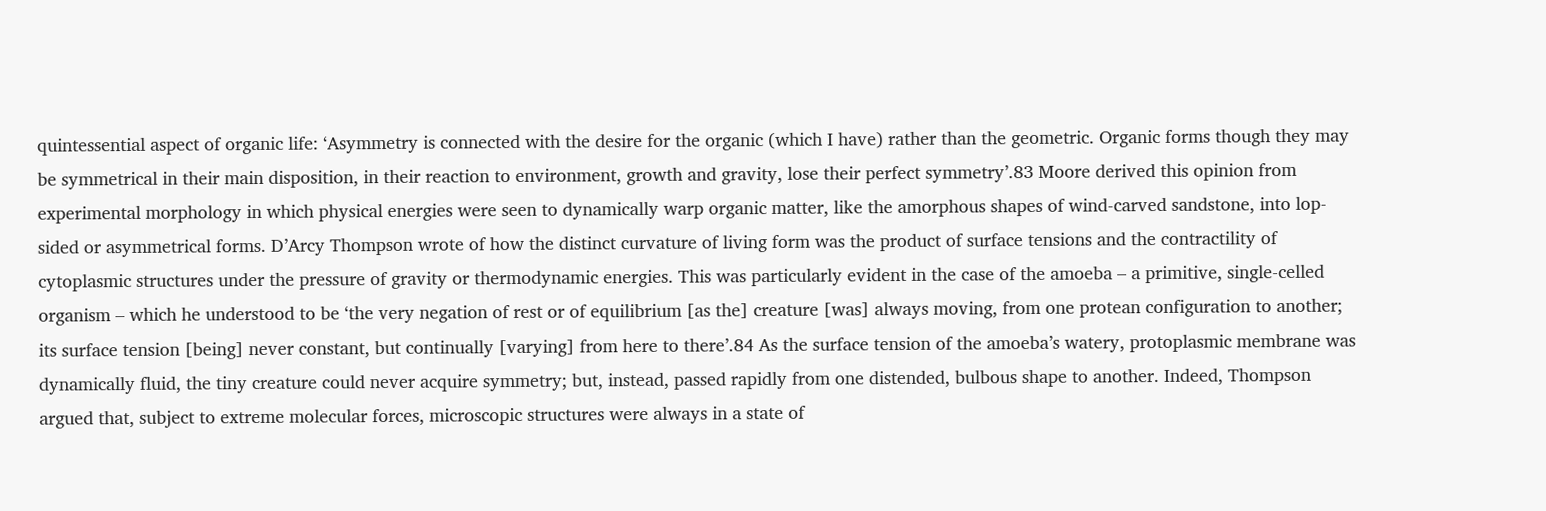quintessential aspect of organic life: ‘Asymmetry is connected with the desire for the organic (which I have) rather than the geometric. Organic forms though they may be symmetrical in their main disposition, in their reaction to environment, growth and gravity, lose their perfect symmetry’.83 Moore derived this opinion from experimental morphology in which physical energies were seen to dynamically warp organic matter, like the amorphous shapes of wind-carved sandstone, into lop-sided or asymmetrical forms. D’Arcy Thompson wrote of how the distinct curvature of living form was the product of surface tensions and the contractility of cytoplasmic structures under the pressure of gravity or thermodynamic energies. This was particularly evident in the case of the amoeba – a primitive, single-celled organism – which he understood to be ‘the very negation of rest or of equilibrium [as the] creature [was] always moving, from one protean configuration to another; its surface tension [being] never constant, but continually [varying] from here to there’.84 As the surface tension of the amoeba’s watery, protoplasmic membrane was dynamically fluid, the tiny creature could never acquire symmetry; but, instead, passed rapidly from one distended, bulbous shape to another. Indeed, Thompson argued that, subject to extreme molecular forces, microscopic structures were always in a state of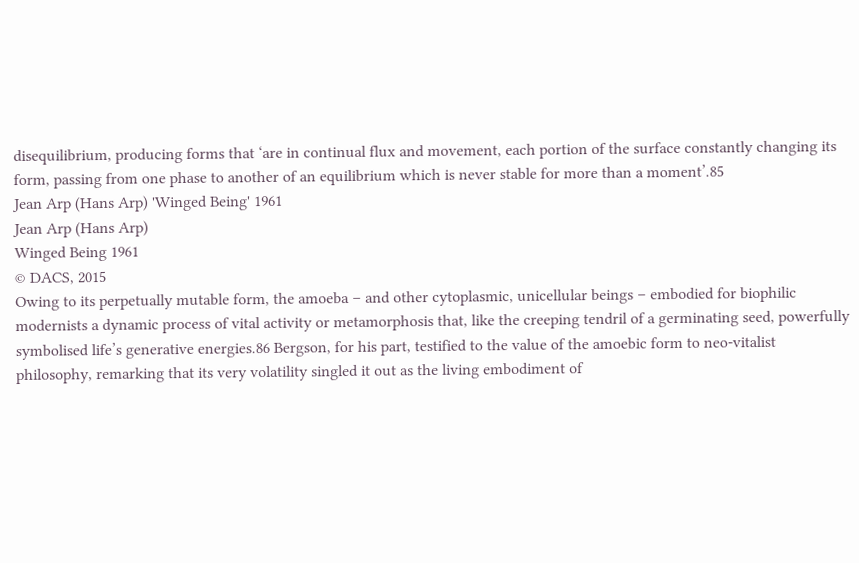disequilibrium, producing forms that ‘are in continual flux and movement, each portion of the surface constantly changing its form, passing from one phase to another of an equilibrium which is never stable for more than a moment’.85
Jean Arp (Hans Arp) 'Winged Being' 1961
Jean Arp (Hans Arp)
Winged Being 1961
© DACS, 2015
Owing to its perpetually mutable form, the amoeba – and other cytoplasmic, unicellular beings – embodied for biophilic modernists a dynamic process of vital activity or metamorphosis that, like the creeping tendril of a germinating seed, powerfully symbolised life’s generative energies.86 Bergson, for his part, testified to the value of the amoebic form to neo-vitalist philosophy, remarking that its very volatility singled it out as the living embodiment of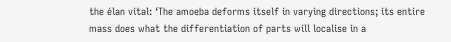the élan vital: ‘The amoeba deforms itself in varying directions; its entire mass does what the differentiation of parts will localise in a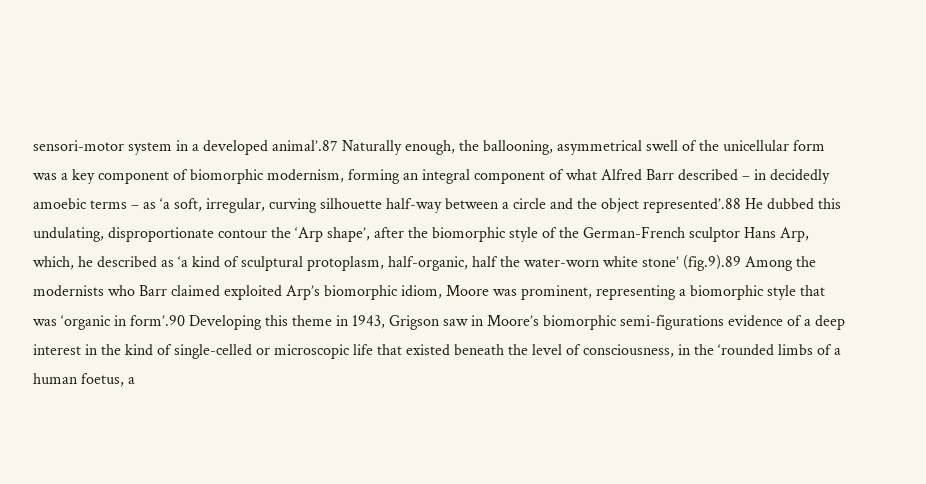sensori-motor system in a developed animal’.87 Naturally enough, the ballooning, asymmetrical swell of the unicellular form was a key component of biomorphic modernism, forming an integral component of what Alfred Barr described – in decidedly amoebic terms – as ‘a soft, irregular, curving silhouette half-way between a circle and the object represented’.88 He dubbed this undulating, disproportionate contour the ‘Arp shape’, after the biomorphic style of the German-French sculptor Hans Arp, which, he described as ‘a kind of sculptural protoplasm, half-organic, half the water-worn white stone’ (fig.9).89 Among the modernists who Barr claimed exploited Arp’s biomorphic idiom, Moore was prominent, representing a biomorphic style that was ‘organic in form’.90 Developing this theme in 1943, Grigson saw in Moore’s biomorphic semi-figurations evidence of a deep interest in the kind of single-celled or microscopic life that existed beneath the level of consciousness, in the ‘rounded limbs of a human foetus, a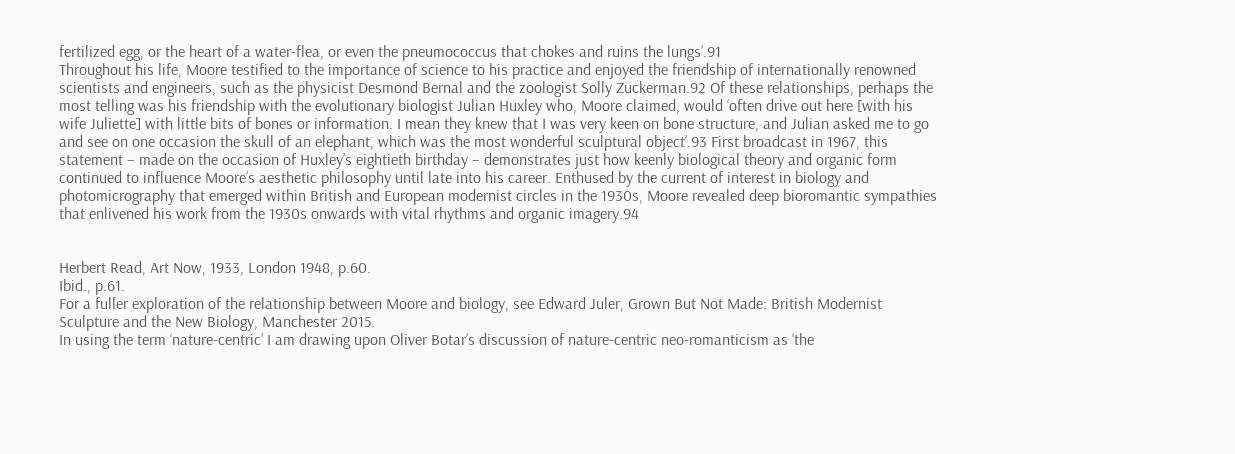fertilized egg, or the heart of a water-flea, or even the pneumococcus that chokes and ruins the lungs’.91
Throughout his life, Moore testified to the importance of science to his practice and enjoyed the friendship of internationally renowned scientists and engineers, such as the physicist Desmond Bernal and the zoologist Solly Zuckerman.92 Of these relationships, perhaps the most telling was his friendship with the evolutionary biologist Julian Huxley who, Moore claimed, would ‘often drive out here [with his wife Juliette] with little bits of bones or information. I mean they knew that I was very keen on bone structure, and Julian asked me to go and see on one occasion the skull of an elephant, which was the most wonderful sculptural object’.93 First broadcast in 1967, this statement – made on the occasion of Huxley’s eightieth birthday – demonstrates just how keenly biological theory and organic form continued to influence Moore’s aesthetic philosophy until late into his career. Enthused by the current of interest in biology and photomicrography that emerged within British and European modernist circles in the 1930s, Moore revealed deep bioromantic sympathies that enlivened his work from the 1930s onwards with vital rhythms and organic imagery.94


Herbert Read, Art Now, 1933, London 1948, p.60.
Ibid., p.61.
For a fuller exploration of the relationship between Moore and biology, see Edward Juler, Grown But Not Made: British Modernist Sculpture and the New Biology, Manchester 2015.
In using the term ‘nature-centric’ I am drawing upon Oliver Botar’s discussion of nature-centric neo-romanticism as ‘the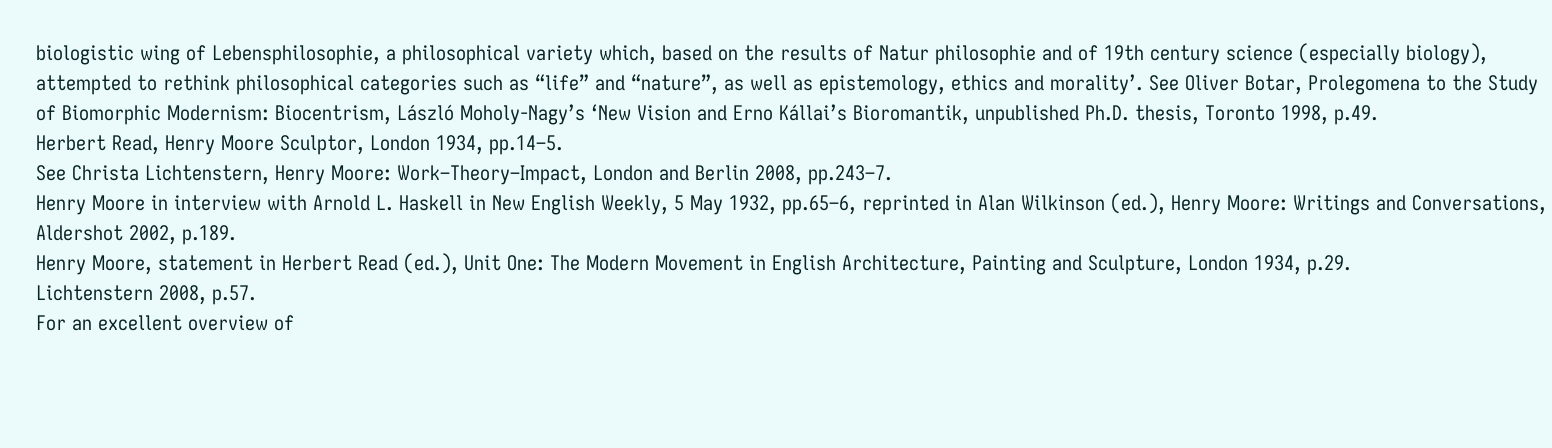biologistic wing of Lebensphilosophie, a philosophical variety which, based on the results of Natur philosophie and of 19th century science (especially biology), attempted to rethink philosophical categories such as “life” and “nature”, as well as epistemology, ethics and morality’. See Oliver Botar, Prolegomena to the Study of Biomorphic Modernism: Biocentrism, László Moholy-Nagy’s ‘New Vision and Erno Kállai’s Bioromantik, unpublished Ph.D. thesis, Toronto 1998, p.49.
Herbert Read, Henry Moore Sculptor, London 1934, pp.14–5.
See Christa Lichtenstern, Henry Moore: Work–Theory–Impact, London and Berlin 2008, pp.243–7.
Henry Moore in interview with Arnold L. Haskell in New English Weekly, 5 May 1932, pp.65–6, reprinted in Alan Wilkinson (ed.), Henry Moore: Writings and Conversations, Aldershot 2002, p.189.
Henry Moore, statement in Herbert Read (ed.), Unit One: The Modern Movement in English Architecture, Painting and Sculpture, London 1934, p.29.
Lichtenstern 2008, p.57.
For an excellent overview of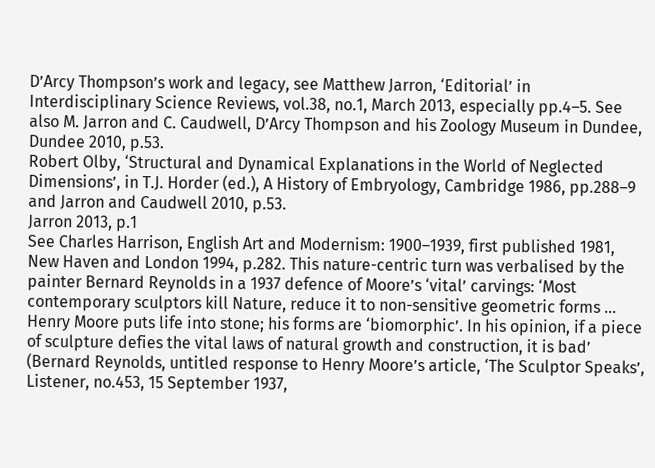D’Arcy Thompson’s work and legacy, see Matthew Jarron, ‘Editorial’ in Interdisciplinary Science Reviews, vol.38, no.1, March 2013, especially pp.4–5. See also M. Jarron and C. Caudwell, D’Arcy Thompson and his Zoology Museum in Dundee, Dundee 2010, p.53.
Robert Olby, ‘Structural and Dynamical Explanations in the World of Neglected Dimensions’, in T.J. Horder (ed.), A History of Embryology, Cambridge 1986, pp.288–9 and Jarron and Caudwell 2010, p.53.
Jarron 2013, p.1
See Charles Harrison, English Art and Modernism: 1900–1939, first published 1981, New Haven and London 1994, p.282. This nature-centric turn was verbalised by the painter Bernard Reynolds in a 1937 defence of Moore’s ‘vital’ carvings: ‘Most contemporary sculptors kill Nature, reduce it to non-sensitive geometric forms ... Henry Moore puts life into stone; his forms are ‘biomorphic’. In his opinion, if a piece of sculpture defies the vital laws of natural growth and construction, it is bad’ (Bernard Reynolds, untitled response to Henry Moore’s article, ‘The Sculptor Speaks’, Listener, no.453, 15 September 1937,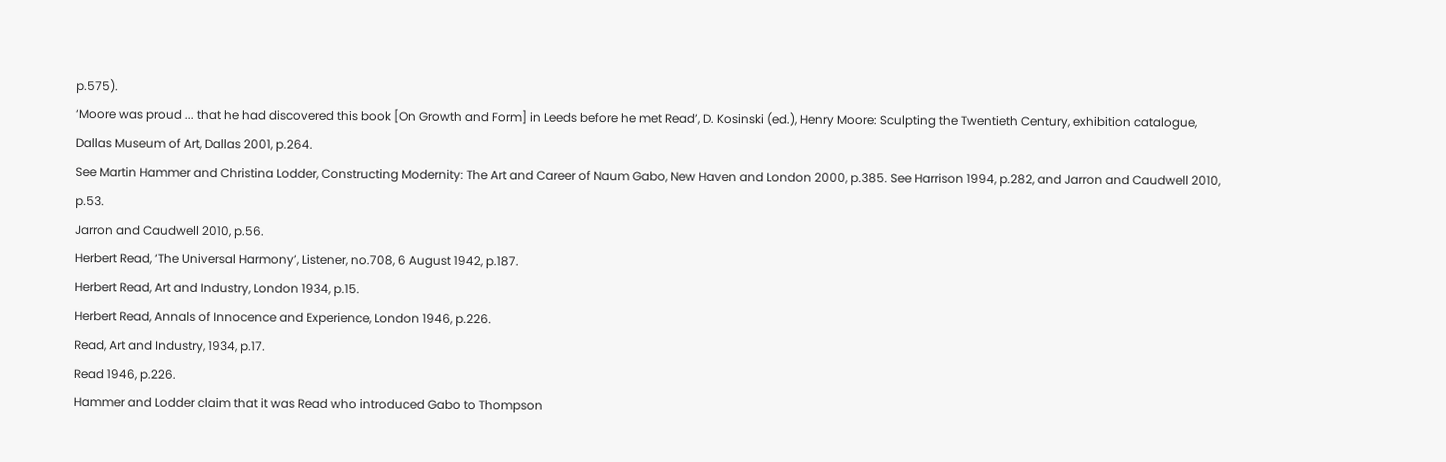p.575).
‘Moore was proud ... that he had discovered this book [On Growth and Form] in Leeds before he met Read’, D. Kosinski (ed.), Henry Moore: Sculpting the Twentieth Century, exhibition catalogue, Dallas Museum of Art, Dallas 2001, p.264.
See Martin Hammer and Christina Lodder, Constructing Modernity: The Art and Career of Naum Gabo, New Haven and London 2000, p.385. See Harrison 1994, p.282, and Jarron and Caudwell 2010, p.53.
Jarron and Caudwell 2010, p.56.
Herbert Read, ‘The Universal Harmony’, Listener, no.708, 6 August 1942, p.187.
Herbert Read, Art and Industry, London 1934, p.15.
Herbert Read, Annals of Innocence and Experience, London 1946, p.226.
Read, Art and Industry, 1934, p.17.
Read 1946, p.226.
Hammer and Lodder claim that it was Read who introduced Gabo to Thompson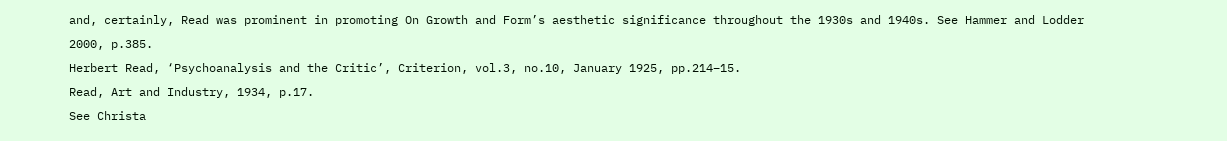and, certainly, Read was prominent in promoting On Growth and Form’s aesthetic significance throughout the 1930s and 1940s. See Hammer and Lodder 2000, p.385.
Herbert Read, ‘Psychoanalysis and the Critic’, Criterion, vol.3, no.10, January 1925, pp.214–15.
Read, Art and Industry, 1934, p.17.
See Christa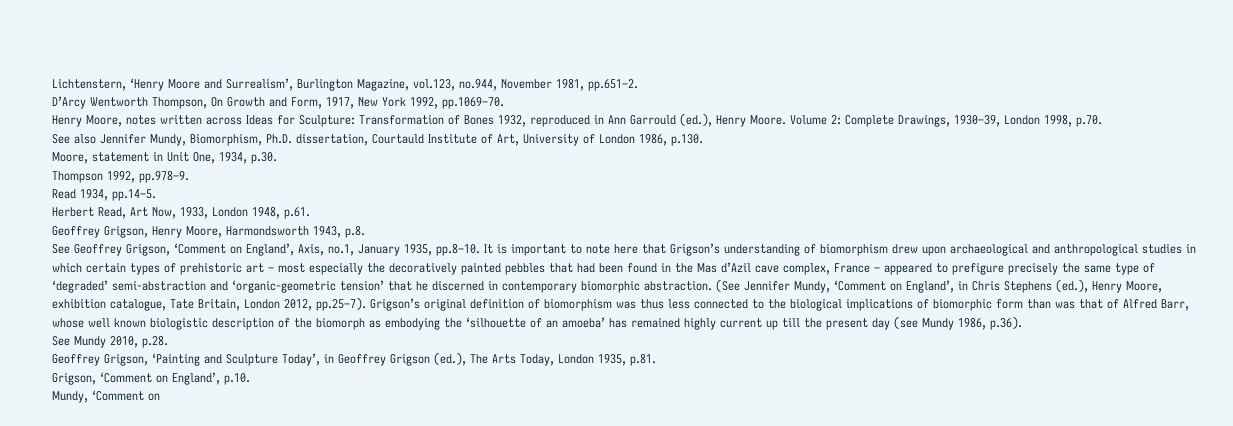Lichtenstern, ‘Henry Moore and Surrealism’, Burlington Magazine, vol.123, no.944, November 1981, pp.651–2.
D’Arcy Wentworth Thompson, On Growth and Form, 1917, New York 1992, pp.1069–70.
Henry Moore, notes written across Ideas for Sculpture: Transformation of Bones 1932, reproduced in Ann Garrould (ed.), Henry Moore. Volume 2: Complete Drawings, 1930–39, London 1998, p.70.
See also Jennifer Mundy, Biomorphism, Ph.D. dissertation, Courtauld Institute of Art, University of London 1986, p.130.
Moore, statement in Unit One, 1934, p.30.
Thompson 1992, pp.978–9.
Read 1934, pp.14–5.
Herbert Read, Art Now, 1933, London 1948, p.61.
Geoffrey Grigson, Henry Moore, Harmondsworth 1943, p.8.
See Geoffrey Grigson, ‘Comment on England’, Axis, no.1, January 1935, pp.8–10. It is important to note here that Grigson’s understanding of biomorphism drew upon archaeological and anthropological studies in which certain types of prehistoric art – most especially the decoratively painted pebbles that had been found in the Mas d’Azil cave complex, France – appeared to prefigure precisely the same type of ‘degraded’ semi-abstraction and ‘organic-geometric tension’ that he discerned in contemporary biomorphic abstraction. (See Jennifer Mundy, ‘Comment on England’, in Chris Stephens (ed.), Henry Moore, exhibition catalogue, Tate Britain, London 2012, pp.25–7). Grigson’s original definition of biomorphism was thus less connected to the biological implications of biomorphic form than was that of Alfred Barr, whose well known biologistic description of the biomorph as embodying the ‘silhouette of an amoeba’ has remained highly current up till the present day (see Mundy 1986, p.36).
See Mundy 2010, p.28.
Geoffrey Grigson, ‘Painting and Sculpture Today’, in Geoffrey Grigson (ed.), The Arts Today, London 1935, p.81.
Grigson, ‘Comment on England’, p.10.
Mundy, ‘Comment on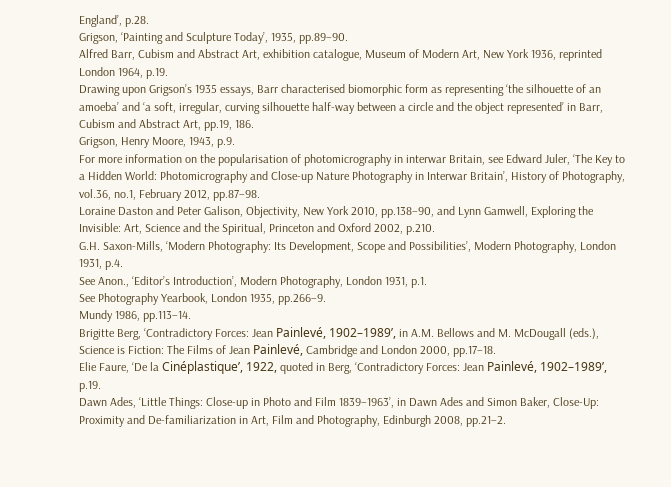England’, p.28.
Grigson, ‘Painting and Sculpture Today’, 1935, pp.89–90.
Alfred Barr, Cubism and Abstract Art, exhibition catalogue, Museum of Modern Art, New York 1936, reprinted London 1964, p.19.
Drawing upon Grigson’s 1935 essays, Barr characterised biomorphic form as representing ‘the silhouette of an amoeba’ and ‘a soft, irregular, curving silhouette half-way between a circle and the object represented’ in Barr, Cubism and Abstract Art, pp.19, 186.
Grigson, Henry Moore, 1943, p.9.
For more information on the popularisation of photomicrography in interwar Britain, see Edward Juler, ‘The Key to a Hidden World: Photomicrography and Close-up Nature Photography in Interwar Britain’, History of Photography, vol.36, no.1, February 2012, pp.87–98.
Loraine Daston and Peter Galison, Objectivity, New York 2010, pp.138–90, and Lynn Gamwell, Exploring the Invisible: Art, Science and the Spiritual, Princeton and Oxford 2002, p.210.
G.H. Saxon-Mills, ‘Modern Photography: Its Development, Scope and Possibilities’, Modern Photography, London 1931, p.4.
See Anon., ‘Editor’s Introduction’, Modern Photography, London 1931, p.1.
See Photography Yearbook, London 1935, pp.266–9.
Mundy 1986, pp.113–14.
Brigitte Berg, ‘Contradictory Forces: Jean Painlevé, 1902–1989’, in A.M. Bellows and M. McDougall (eds.), Science is Fiction: The Films of Jean Painlevé, Cambridge and London 2000, pp.17–18.
Elie Faure, ‘De la Cinéplastique’, 1922, quoted in Berg, ‘Contradictory Forces: Jean Painlevé, 1902–1989’, p.19.
Dawn Ades, ‘Little Things: Close-up in Photo and Film 1839–1963’, in Dawn Ades and Simon Baker, Close-Up: Proximity and De-familiarization in Art, Film and Photography, Edinburgh 2008, pp.21–2.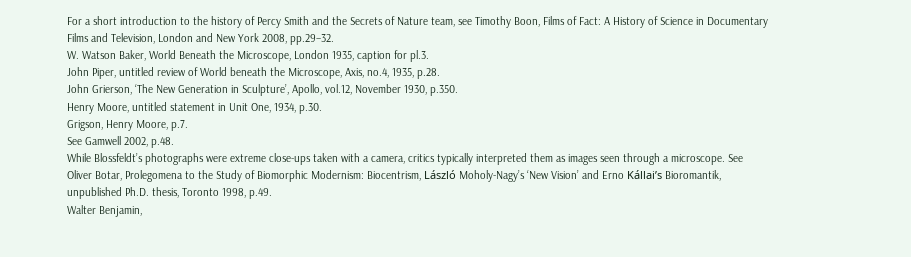For a short introduction to the history of Percy Smith and the Secrets of Nature team, see Timothy Boon, Films of Fact: A History of Science in Documentary Films and Television, London and New York 2008, pp.29–32.
W. Watson Baker, World Beneath the Microscope, London 1935, caption for pl.3.
John Piper, untitled review of World beneath the Microscope, Axis, no.4, 1935, p.28.
John Grierson, ‘The New Generation in Sculpture’, Apollo, vol.12, November 1930, p.350.
Henry Moore, untitled statement in Unit One, 1934, p.30.
Grigson, Henry Moore, p.7.
See Gamwell 2002, p.48.
While Blossfeldt’s photographs were extreme close-ups taken with a camera, critics typically interpreted them as images seen through a microscope. See Oliver Botar, Prolegomena to the Study of Biomorphic Modernism: Biocentrism, László Moholy-Nagy’s ‘New Vision’ and Erno Kállai’s Bioromantik, unpublished Ph.D. thesis, Toronto 1998, p.49.
Walter Benjamin,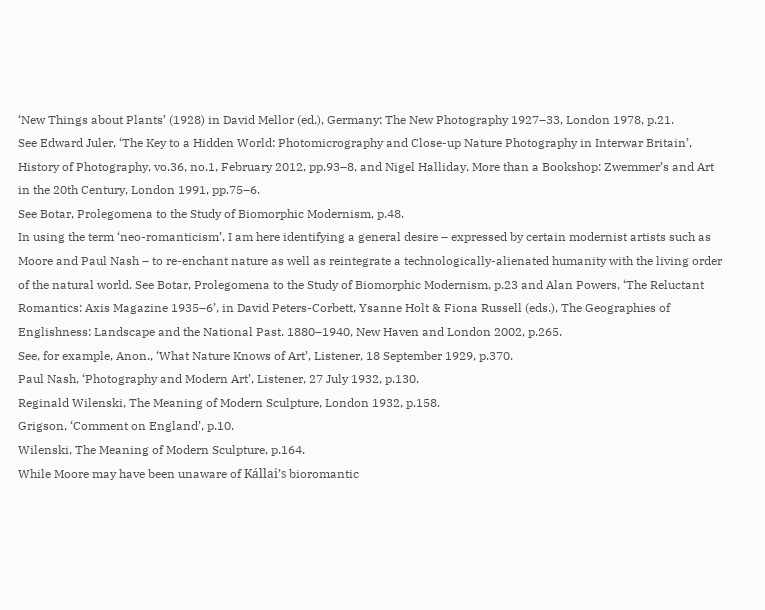‘New Things about Plants’ (1928) in David Mellor (ed.), Germany: The New Photography 1927–33, London 1978, p.21.
See Edward Juler, ‘The Key to a Hidden World: Photomicrography and Close-up Nature Photography in Interwar Britain’, History of Photography, vo.36, no.1, February 2012, pp.93–8, and Nigel Halliday, More than a Bookshop: Zwemmer’s and Art in the 20th Century, London 1991, pp.75–6.
See Botar, Prolegomena to the Study of Biomorphic Modernism, p.48.
In using the term ‘neo-romanticism’, I am here identifying a general desire – expressed by certain modernist artists such as Moore and Paul Nash – to re-enchant nature as well as reintegrate a technologically-alienated humanity with the living order of the natural world. See Botar, Prolegomena to the Study of Biomorphic Modernism, p.23 and Alan Powers, ‘The Reluctant Romantics: Axis Magazine 1935–6’, in David Peters-Corbett, Ysanne Holt & Fiona Russell (eds.), The Geographies of Englishness: Landscape and the National Past. 1880–1940, New Haven and London 2002, p.265.
See, for example, Anon., ‘What Nature Knows of Art’, Listener, 18 September 1929, p.370.
Paul Nash, ‘Photography and Modern Art’, Listener, 27 July 1932, p.130.
Reginald Wilenski, The Meaning of Modern Sculpture, London 1932, p.158.
Grigson, ‘Comment on England’, p.10.
Wilenski, The Meaning of Modern Sculpture, p.164.
While Moore may have been unaware of Kállai’s bioromantic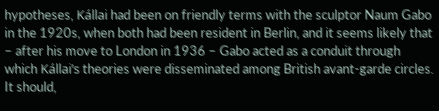hypotheses, Kállai had been on friendly terms with the sculptor Naum Gabo in the 1920s, when both had been resident in Berlin, and it seems likely that – after his move to London in 1936 – Gabo acted as a conduit through which Kállai’s theories were disseminated among British avant-garde circles. It should,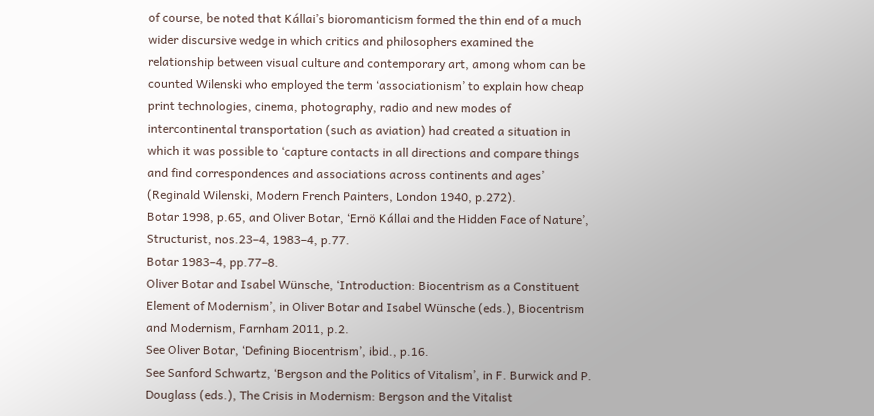of course, be noted that Kállai’s bioromanticism formed the thin end of a much wider discursive wedge in which critics and philosophers examined the relationship between visual culture and contemporary art, among whom can be counted Wilenski who employed the term ‘associationism’ to explain how cheap print technologies, cinema, photography, radio and new modes of intercontinental transportation (such as aviation) had created a situation in which it was possible to ‘capture contacts in all directions and compare things and find correspondences and associations across continents and ages’ (Reginald Wilenski, Modern French Painters, London 1940, p.272).
Botar 1998, p.65, and Oliver Botar, ‘Ernö Kállai and the Hidden Face of Nature’, Structurist, nos.23–4, 1983–4, p.77.
Botar 1983–4, pp.77–8.
Oliver Botar and Isabel Wünsche, ‘Introduction: Biocentrism as a Constituent Element of Modernism’, in Oliver Botar and Isabel Wünsche (eds.), Biocentrism and Modernism, Farnham 2011, p.2.
See Oliver Botar, ‘Defining Biocentrism’, ibid., p.16.
See Sanford Schwartz, ‘Bergson and the Politics of Vitalism’, in F. Burwick and P. Douglass (eds.), The Crisis in Modernism: Bergson and the Vitalist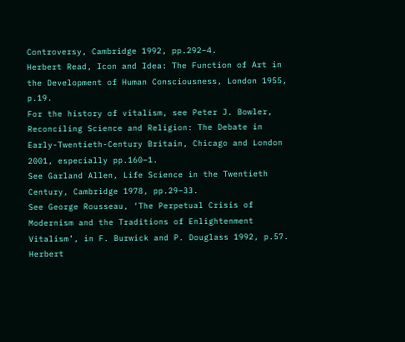Controversy, Cambridge 1992, pp.292–4.
Herbert Read, Icon and Idea: The Function of Art in the Development of Human Consciousness, London 1955, p.19.
For the history of vitalism, see Peter J. Bowler, Reconciling Science and Religion: The Debate in Early-Twentieth-Century Britain, Chicago and London 2001, especially pp.160–1.
See Garland Allen, Life Science in the Twentieth Century, Cambridge 1978, pp.29–33.
See George Rousseau, ‘The Perpetual Crisis of Modernism and the Traditions of Enlightenment Vitalism’, in F. Burwick and P. Douglass 1992, p.57.
Herbert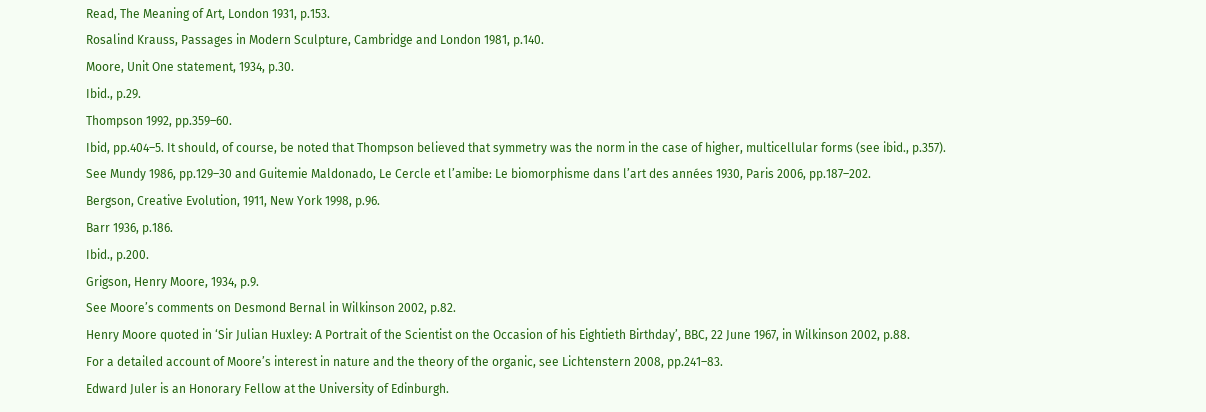Read, The Meaning of Art, London 1931, p.153.
Rosalind Krauss, Passages in Modern Sculpture, Cambridge and London 1981, p.140.
Moore, Unit One statement, 1934, p.30.
Ibid., p.29.
Thompson 1992, pp.359–60.
Ibid, pp.404–5. It should, of course, be noted that Thompson believed that symmetry was the norm in the case of higher, multicellular forms (see ibid., p.357).
See Mundy 1986, pp.129–30 and Guitemie Maldonado, Le Cercle et l’amibe: Le biomorphisme dans l’art des années 1930, Paris 2006, pp.187–202.
Bergson, Creative Evolution, 1911, New York 1998, p.96.
Barr 1936, p.186.
Ibid., p.200.
Grigson, Henry Moore, 1934, p.9.
See Moore’s comments on Desmond Bernal in Wilkinson 2002, p.82.
Henry Moore quoted in ‘Sir Julian Huxley: A Portrait of the Scientist on the Occasion of his Eightieth Birthday’, BBC, 22 June 1967, in Wilkinson 2002, p.88.
For a detailed account of Moore’s interest in nature and the theory of the organic, see Lichtenstern 2008, pp.241–83.
Edward Juler is an Honorary Fellow at the University of Edinburgh.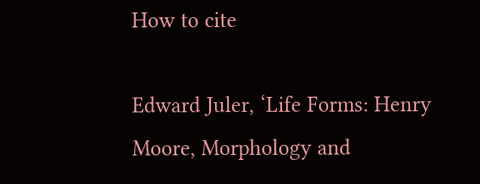How to cite

Edward Juler, ‘Life Forms: Henry Moore, Morphology and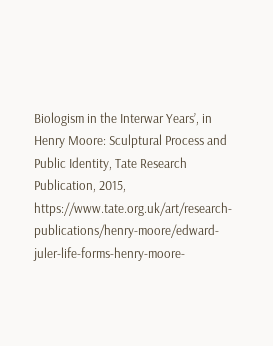Biologism in the Interwar Years’, in Henry Moore: Sculptural Process and Public Identity, Tate Research Publication, 2015, https://www.tate.org.uk/art/research-publications/henry-moore/edward-juler-life-forms-henry-moore-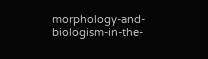morphology-and-biologism-in-the-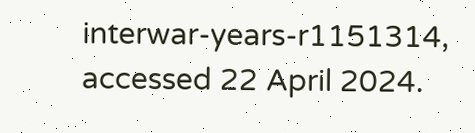interwar-years-r1151314, accessed 22 April 2024.